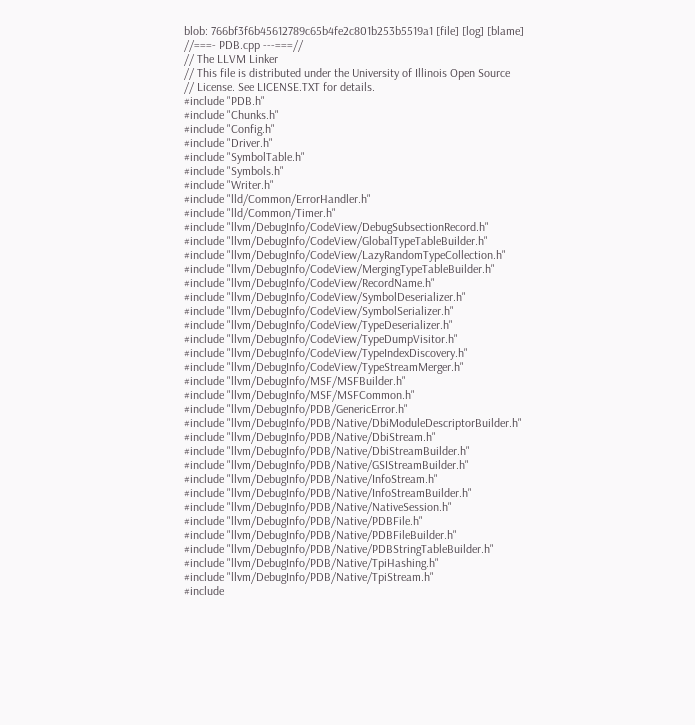blob: 766bf3f6b45612789c65b4fe2c801b253b5519a1 [file] [log] [blame]
//===- PDB.cpp ---===//
// The LLVM Linker
// This file is distributed under the University of Illinois Open Source
// License. See LICENSE.TXT for details.
#include "PDB.h"
#include "Chunks.h"
#include "Config.h"
#include "Driver.h"
#include "SymbolTable.h"
#include "Symbols.h"
#include "Writer.h"
#include "lld/Common/ErrorHandler.h"
#include "lld/Common/Timer.h"
#include "llvm/DebugInfo/CodeView/DebugSubsectionRecord.h"
#include "llvm/DebugInfo/CodeView/GlobalTypeTableBuilder.h"
#include "llvm/DebugInfo/CodeView/LazyRandomTypeCollection.h"
#include "llvm/DebugInfo/CodeView/MergingTypeTableBuilder.h"
#include "llvm/DebugInfo/CodeView/RecordName.h"
#include "llvm/DebugInfo/CodeView/SymbolDeserializer.h"
#include "llvm/DebugInfo/CodeView/SymbolSerializer.h"
#include "llvm/DebugInfo/CodeView/TypeDeserializer.h"
#include "llvm/DebugInfo/CodeView/TypeDumpVisitor.h"
#include "llvm/DebugInfo/CodeView/TypeIndexDiscovery.h"
#include "llvm/DebugInfo/CodeView/TypeStreamMerger.h"
#include "llvm/DebugInfo/MSF/MSFBuilder.h"
#include "llvm/DebugInfo/MSF/MSFCommon.h"
#include "llvm/DebugInfo/PDB/GenericError.h"
#include "llvm/DebugInfo/PDB/Native/DbiModuleDescriptorBuilder.h"
#include "llvm/DebugInfo/PDB/Native/DbiStream.h"
#include "llvm/DebugInfo/PDB/Native/DbiStreamBuilder.h"
#include "llvm/DebugInfo/PDB/Native/GSIStreamBuilder.h"
#include "llvm/DebugInfo/PDB/Native/InfoStream.h"
#include "llvm/DebugInfo/PDB/Native/InfoStreamBuilder.h"
#include "llvm/DebugInfo/PDB/Native/NativeSession.h"
#include "llvm/DebugInfo/PDB/Native/PDBFile.h"
#include "llvm/DebugInfo/PDB/Native/PDBFileBuilder.h"
#include "llvm/DebugInfo/PDB/Native/PDBStringTableBuilder.h"
#include "llvm/DebugInfo/PDB/Native/TpiHashing.h"
#include "llvm/DebugInfo/PDB/Native/TpiStream.h"
#include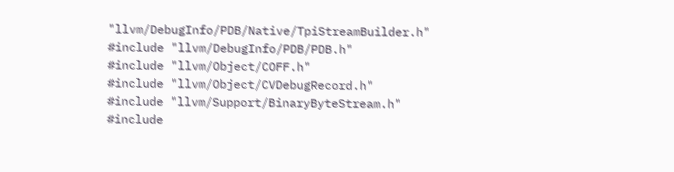"llvm/DebugInfo/PDB/Native/TpiStreamBuilder.h"
#include "llvm/DebugInfo/PDB/PDB.h"
#include "llvm/Object/COFF.h"
#include "llvm/Object/CVDebugRecord.h"
#include "llvm/Support/BinaryByteStream.h"
#include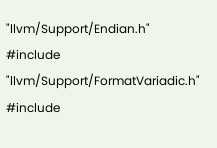"llvm/Support/Endian.h"
#include "llvm/Support/FormatVariadic.h"
#include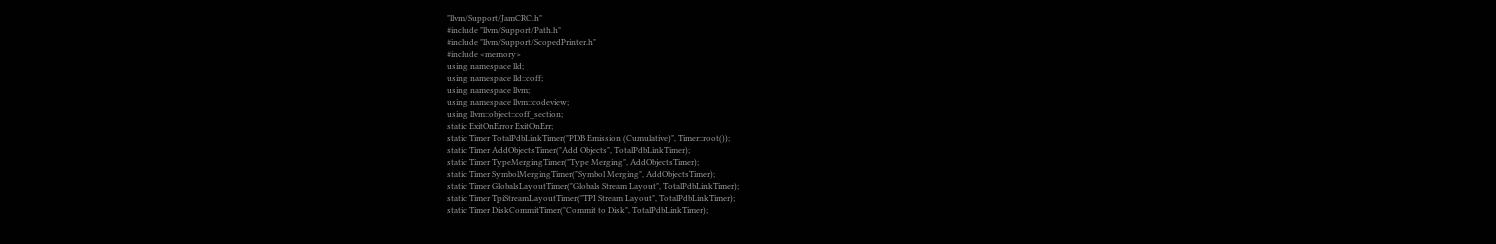"llvm/Support/JamCRC.h"
#include "llvm/Support/Path.h"
#include "llvm/Support/ScopedPrinter.h"
#include <memory>
using namespace lld;
using namespace lld::coff;
using namespace llvm;
using namespace llvm::codeview;
using llvm::object::coff_section;
static ExitOnError ExitOnErr;
static Timer TotalPdbLinkTimer("PDB Emission (Cumulative)", Timer::root());
static Timer AddObjectsTimer("Add Objects", TotalPdbLinkTimer);
static Timer TypeMergingTimer("Type Merging", AddObjectsTimer);
static Timer SymbolMergingTimer("Symbol Merging", AddObjectsTimer);
static Timer GlobalsLayoutTimer("Globals Stream Layout", TotalPdbLinkTimer);
static Timer TpiStreamLayoutTimer("TPI Stream Layout", TotalPdbLinkTimer);
static Timer DiskCommitTimer("Commit to Disk", TotalPdbLinkTimer);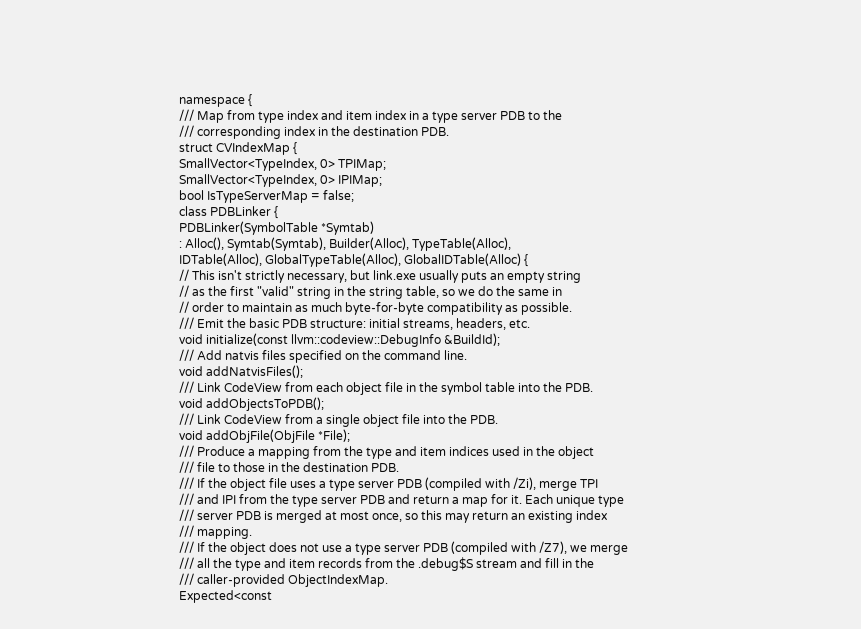namespace {
/// Map from type index and item index in a type server PDB to the
/// corresponding index in the destination PDB.
struct CVIndexMap {
SmallVector<TypeIndex, 0> TPIMap;
SmallVector<TypeIndex, 0> IPIMap;
bool IsTypeServerMap = false;
class PDBLinker {
PDBLinker(SymbolTable *Symtab)
: Alloc(), Symtab(Symtab), Builder(Alloc), TypeTable(Alloc),
IDTable(Alloc), GlobalTypeTable(Alloc), GlobalIDTable(Alloc) {
// This isn't strictly necessary, but link.exe usually puts an empty string
// as the first "valid" string in the string table, so we do the same in
// order to maintain as much byte-for-byte compatibility as possible.
/// Emit the basic PDB structure: initial streams, headers, etc.
void initialize(const llvm::codeview::DebugInfo &BuildId);
/// Add natvis files specified on the command line.
void addNatvisFiles();
/// Link CodeView from each object file in the symbol table into the PDB.
void addObjectsToPDB();
/// Link CodeView from a single object file into the PDB.
void addObjFile(ObjFile *File);
/// Produce a mapping from the type and item indices used in the object
/// file to those in the destination PDB.
/// If the object file uses a type server PDB (compiled with /Zi), merge TPI
/// and IPI from the type server PDB and return a map for it. Each unique type
/// server PDB is merged at most once, so this may return an existing index
/// mapping.
/// If the object does not use a type server PDB (compiled with /Z7), we merge
/// all the type and item records from the .debug$S stream and fill in the
/// caller-provided ObjectIndexMap.
Expected<const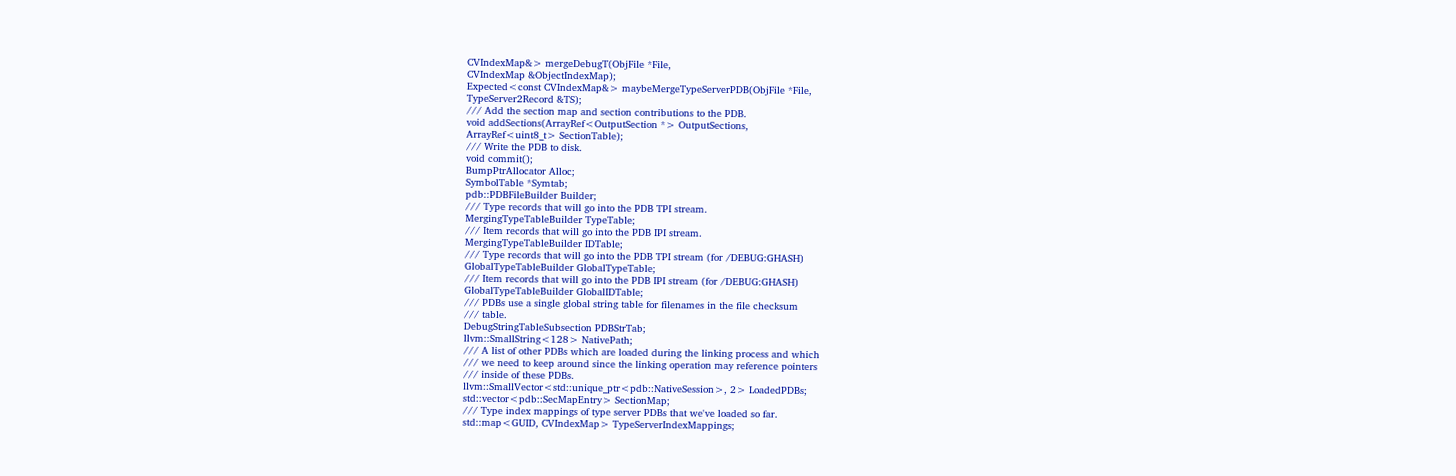CVIndexMap&> mergeDebugT(ObjFile *File,
CVIndexMap &ObjectIndexMap);
Expected<const CVIndexMap&> maybeMergeTypeServerPDB(ObjFile *File,
TypeServer2Record &TS);
/// Add the section map and section contributions to the PDB.
void addSections(ArrayRef<OutputSection *> OutputSections,
ArrayRef<uint8_t> SectionTable);
/// Write the PDB to disk.
void commit();
BumpPtrAllocator Alloc;
SymbolTable *Symtab;
pdb::PDBFileBuilder Builder;
/// Type records that will go into the PDB TPI stream.
MergingTypeTableBuilder TypeTable;
/// Item records that will go into the PDB IPI stream.
MergingTypeTableBuilder IDTable;
/// Type records that will go into the PDB TPI stream (for /DEBUG:GHASH)
GlobalTypeTableBuilder GlobalTypeTable;
/// Item records that will go into the PDB IPI stream (for /DEBUG:GHASH)
GlobalTypeTableBuilder GlobalIDTable;
/// PDBs use a single global string table for filenames in the file checksum
/// table.
DebugStringTableSubsection PDBStrTab;
llvm::SmallString<128> NativePath;
/// A list of other PDBs which are loaded during the linking process and which
/// we need to keep around since the linking operation may reference pointers
/// inside of these PDBs.
llvm::SmallVector<std::unique_ptr<pdb::NativeSession>, 2> LoadedPDBs;
std::vector<pdb::SecMapEntry> SectionMap;
/// Type index mappings of type server PDBs that we've loaded so far.
std::map<GUID, CVIndexMap> TypeServerIndexMappings;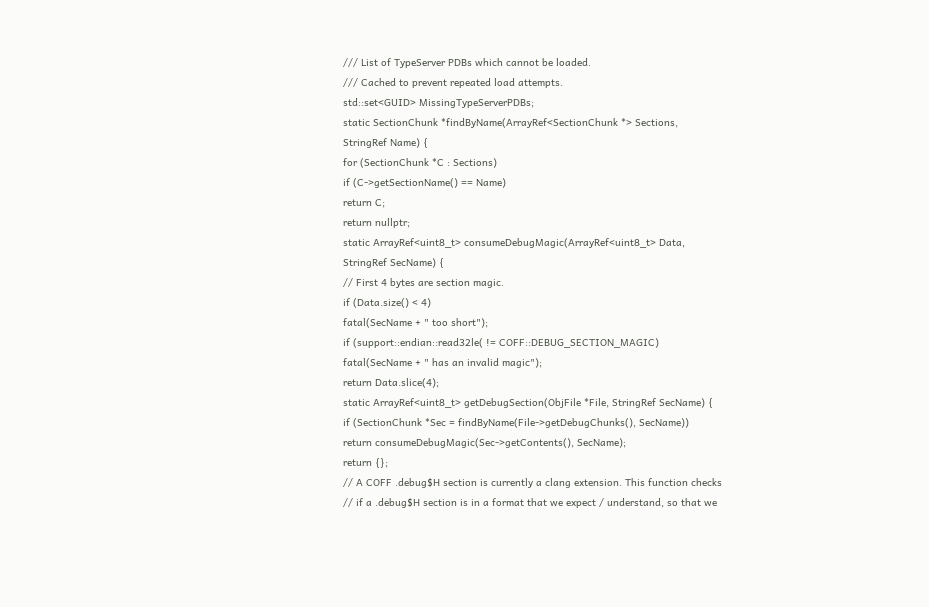/// List of TypeServer PDBs which cannot be loaded.
/// Cached to prevent repeated load attempts.
std::set<GUID> MissingTypeServerPDBs;
static SectionChunk *findByName(ArrayRef<SectionChunk *> Sections,
StringRef Name) {
for (SectionChunk *C : Sections)
if (C->getSectionName() == Name)
return C;
return nullptr;
static ArrayRef<uint8_t> consumeDebugMagic(ArrayRef<uint8_t> Data,
StringRef SecName) {
// First 4 bytes are section magic.
if (Data.size() < 4)
fatal(SecName + " too short");
if (support::endian::read32le( != COFF::DEBUG_SECTION_MAGIC)
fatal(SecName + " has an invalid magic");
return Data.slice(4);
static ArrayRef<uint8_t> getDebugSection(ObjFile *File, StringRef SecName) {
if (SectionChunk *Sec = findByName(File->getDebugChunks(), SecName))
return consumeDebugMagic(Sec->getContents(), SecName);
return {};
// A COFF .debug$H section is currently a clang extension. This function checks
// if a .debug$H section is in a format that we expect / understand, so that we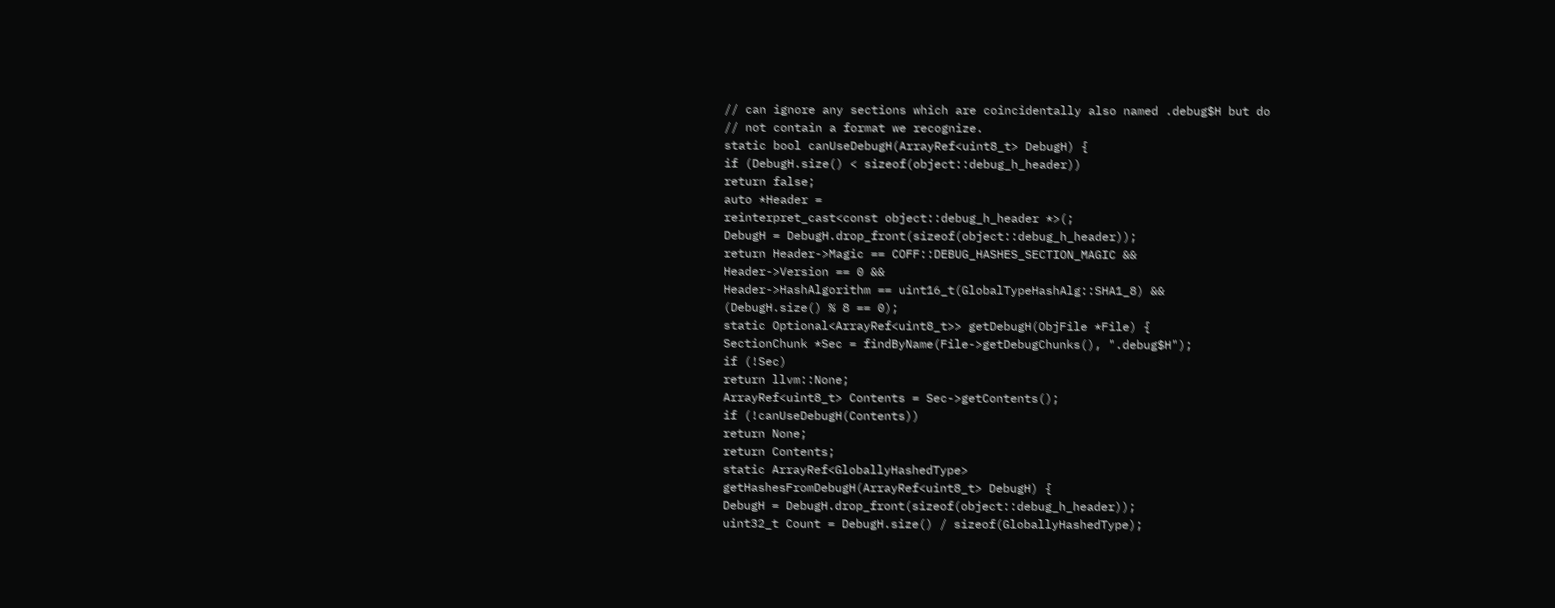// can ignore any sections which are coincidentally also named .debug$H but do
// not contain a format we recognize.
static bool canUseDebugH(ArrayRef<uint8_t> DebugH) {
if (DebugH.size() < sizeof(object::debug_h_header))
return false;
auto *Header =
reinterpret_cast<const object::debug_h_header *>(;
DebugH = DebugH.drop_front(sizeof(object::debug_h_header));
return Header->Magic == COFF::DEBUG_HASHES_SECTION_MAGIC &&
Header->Version == 0 &&
Header->HashAlgorithm == uint16_t(GlobalTypeHashAlg::SHA1_8) &&
(DebugH.size() % 8 == 0);
static Optional<ArrayRef<uint8_t>> getDebugH(ObjFile *File) {
SectionChunk *Sec = findByName(File->getDebugChunks(), ".debug$H");
if (!Sec)
return llvm::None;
ArrayRef<uint8_t> Contents = Sec->getContents();
if (!canUseDebugH(Contents))
return None;
return Contents;
static ArrayRef<GloballyHashedType>
getHashesFromDebugH(ArrayRef<uint8_t> DebugH) {
DebugH = DebugH.drop_front(sizeof(object::debug_h_header));
uint32_t Count = DebugH.size() / sizeof(GloballyHashedType);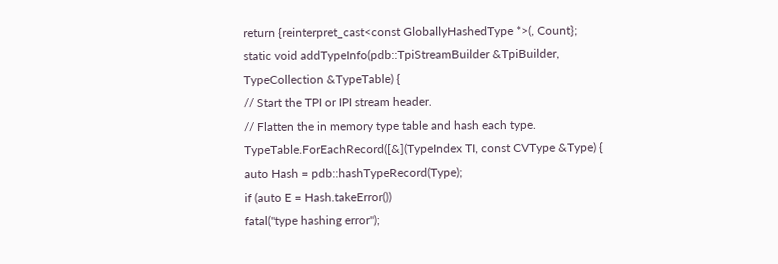return {reinterpret_cast<const GloballyHashedType *>(, Count};
static void addTypeInfo(pdb::TpiStreamBuilder &TpiBuilder,
TypeCollection &TypeTable) {
// Start the TPI or IPI stream header.
// Flatten the in memory type table and hash each type.
TypeTable.ForEachRecord([&](TypeIndex TI, const CVType &Type) {
auto Hash = pdb::hashTypeRecord(Type);
if (auto E = Hash.takeError())
fatal("type hashing error");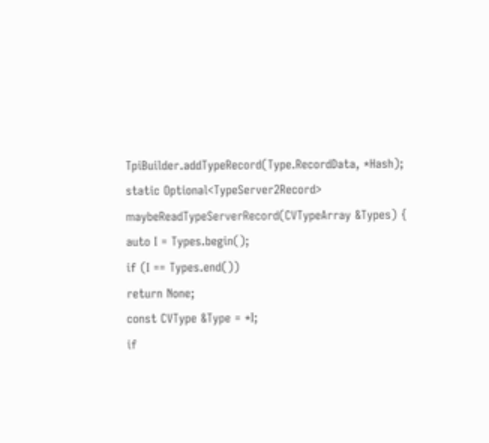TpiBuilder.addTypeRecord(Type.RecordData, *Hash);
static Optional<TypeServer2Record>
maybeReadTypeServerRecord(CVTypeArray &Types) {
auto I = Types.begin();
if (I == Types.end())
return None;
const CVType &Type = *I;
if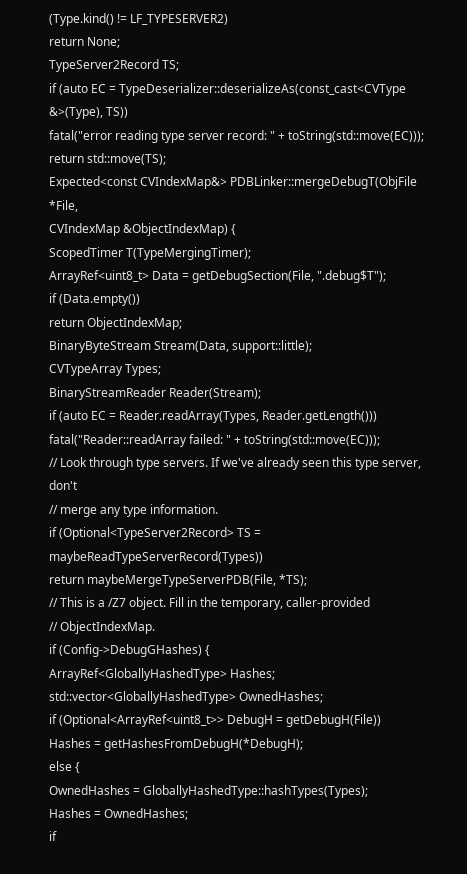(Type.kind() != LF_TYPESERVER2)
return None;
TypeServer2Record TS;
if (auto EC = TypeDeserializer::deserializeAs(const_cast<CVType &>(Type), TS))
fatal("error reading type server record: " + toString(std::move(EC)));
return std::move(TS);
Expected<const CVIndexMap&> PDBLinker::mergeDebugT(ObjFile *File,
CVIndexMap &ObjectIndexMap) {
ScopedTimer T(TypeMergingTimer);
ArrayRef<uint8_t> Data = getDebugSection(File, ".debug$T");
if (Data.empty())
return ObjectIndexMap;
BinaryByteStream Stream(Data, support::little);
CVTypeArray Types;
BinaryStreamReader Reader(Stream);
if (auto EC = Reader.readArray(Types, Reader.getLength()))
fatal("Reader::readArray failed: " + toString(std::move(EC)));
// Look through type servers. If we've already seen this type server, don't
// merge any type information.
if (Optional<TypeServer2Record> TS = maybeReadTypeServerRecord(Types))
return maybeMergeTypeServerPDB(File, *TS);
// This is a /Z7 object. Fill in the temporary, caller-provided
// ObjectIndexMap.
if (Config->DebugGHashes) {
ArrayRef<GloballyHashedType> Hashes;
std::vector<GloballyHashedType> OwnedHashes;
if (Optional<ArrayRef<uint8_t>> DebugH = getDebugH(File))
Hashes = getHashesFromDebugH(*DebugH);
else {
OwnedHashes = GloballyHashedType::hashTypes(Types);
Hashes = OwnedHashes;
if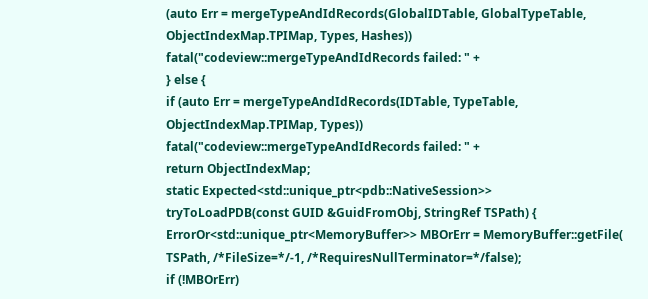(auto Err = mergeTypeAndIdRecords(GlobalIDTable, GlobalTypeTable,
ObjectIndexMap.TPIMap, Types, Hashes))
fatal("codeview::mergeTypeAndIdRecords failed: " +
} else {
if (auto Err = mergeTypeAndIdRecords(IDTable, TypeTable,
ObjectIndexMap.TPIMap, Types))
fatal("codeview::mergeTypeAndIdRecords failed: " +
return ObjectIndexMap;
static Expected<std::unique_ptr<pdb::NativeSession>>
tryToLoadPDB(const GUID &GuidFromObj, StringRef TSPath) {
ErrorOr<std::unique_ptr<MemoryBuffer>> MBOrErr = MemoryBuffer::getFile(
TSPath, /*FileSize=*/-1, /*RequiresNullTerminator=*/false);
if (!MBOrErr)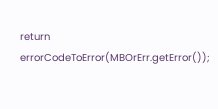return errorCodeToError(MBOrErr.getError());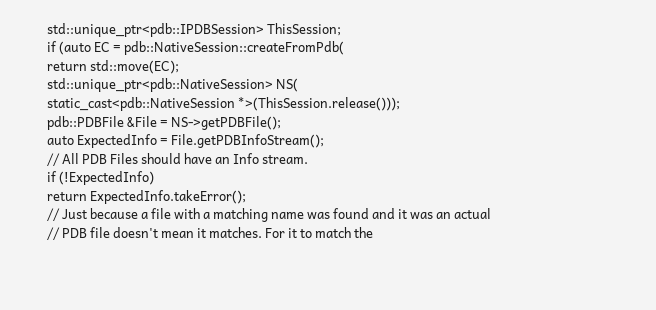std::unique_ptr<pdb::IPDBSession> ThisSession;
if (auto EC = pdb::NativeSession::createFromPdb(
return std::move(EC);
std::unique_ptr<pdb::NativeSession> NS(
static_cast<pdb::NativeSession *>(ThisSession.release()));
pdb::PDBFile &File = NS->getPDBFile();
auto ExpectedInfo = File.getPDBInfoStream();
// All PDB Files should have an Info stream.
if (!ExpectedInfo)
return ExpectedInfo.takeError();
// Just because a file with a matching name was found and it was an actual
// PDB file doesn't mean it matches. For it to match the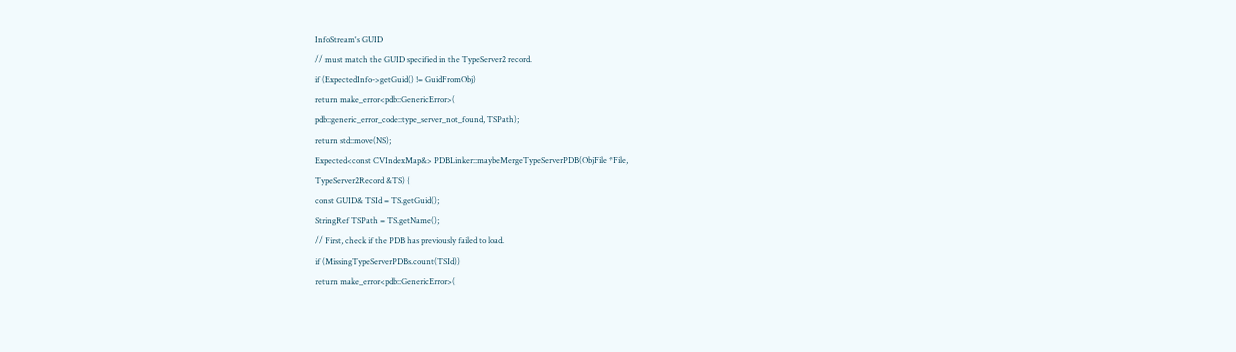InfoStream's GUID
// must match the GUID specified in the TypeServer2 record.
if (ExpectedInfo->getGuid() != GuidFromObj)
return make_error<pdb::GenericError>(
pdb::generic_error_code::type_server_not_found, TSPath);
return std::move(NS);
Expected<const CVIndexMap&> PDBLinker::maybeMergeTypeServerPDB(ObjFile *File,
TypeServer2Record &TS) {
const GUID& TSId = TS.getGuid();
StringRef TSPath = TS.getName();
// First, check if the PDB has previously failed to load.
if (MissingTypeServerPDBs.count(TSId))
return make_error<pdb::GenericError>(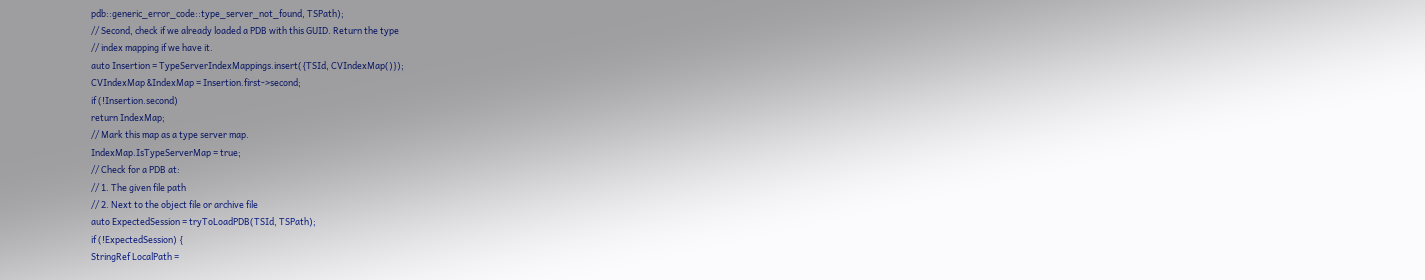pdb::generic_error_code::type_server_not_found, TSPath);
// Second, check if we already loaded a PDB with this GUID. Return the type
// index mapping if we have it.
auto Insertion = TypeServerIndexMappings.insert({TSId, CVIndexMap()});
CVIndexMap &IndexMap = Insertion.first->second;
if (!Insertion.second)
return IndexMap;
// Mark this map as a type server map.
IndexMap.IsTypeServerMap = true;
// Check for a PDB at:
// 1. The given file path
// 2. Next to the object file or archive file
auto ExpectedSession = tryToLoadPDB(TSId, TSPath);
if (!ExpectedSession) {
StringRef LocalPath =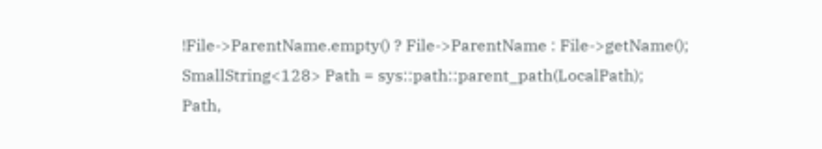!File->ParentName.empty() ? File->ParentName : File->getName();
SmallString<128> Path = sys::path::parent_path(LocalPath);
Path,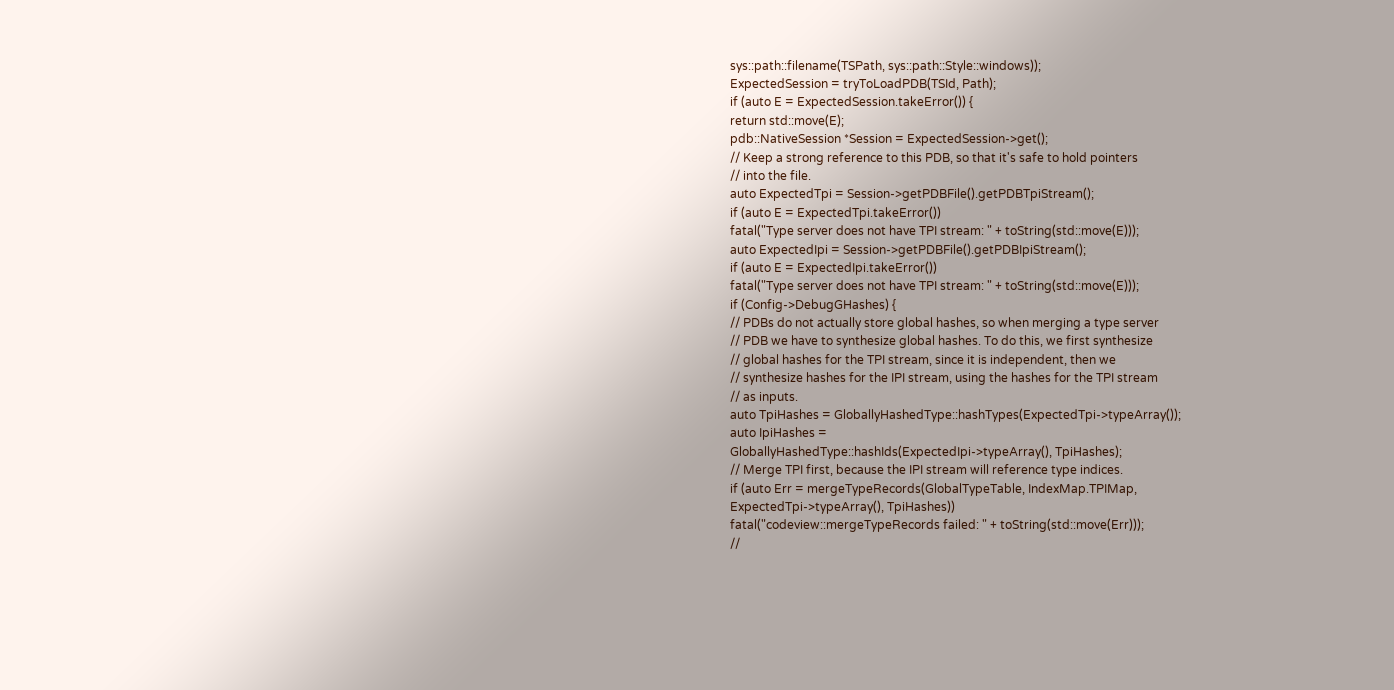sys::path::filename(TSPath, sys::path::Style::windows));
ExpectedSession = tryToLoadPDB(TSId, Path);
if (auto E = ExpectedSession.takeError()) {
return std::move(E);
pdb::NativeSession *Session = ExpectedSession->get();
// Keep a strong reference to this PDB, so that it's safe to hold pointers
// into the file.
auto ExpectedTpi = Session->getPDBFile().getPDBTpiStream();
if (auto E = ExpectedTpi.takeError())
fatal("Type server does not have TPI stream: " + toString(std::move(E)));
auto ExpectedIpi = Session->getPDBFile().getPDBIpiStream();
if (auto E = ExpectedIpi.takeError())
fatal("Type server does not have TPI stream: " + toString(std::move(E)));
if (Config->DebugGHashes) {
// PDBs do not actually store global hashes, so when merging a type server
// PDB we have to synthesize global hashes. To do this, we first synthesize
// global hashes for the TPI stream, since it is independent, then we
// synthesize hashes for the IPI stream, using the hashes for the TPI stream
// as inputs.
auto TpiHashes = GloballyHashedType::hashTypes(ExpectedTpi->typeArray());
auto IpiHashes =
GloballyHashedType::hashIds(ExpectedIpi->typeArray(), TpiHashes);
// Merge TPI first, because the IPI stream will reference type indices.
if (auto Err = mergeTypeRecords(GlobalTypeTable, IndexMap.TPIMap,
ExpectedTpi->typeArray(), TpiHashes))
fatal("codeview::mergeTypeRecords failed: " + toString(std::move(Err)));
//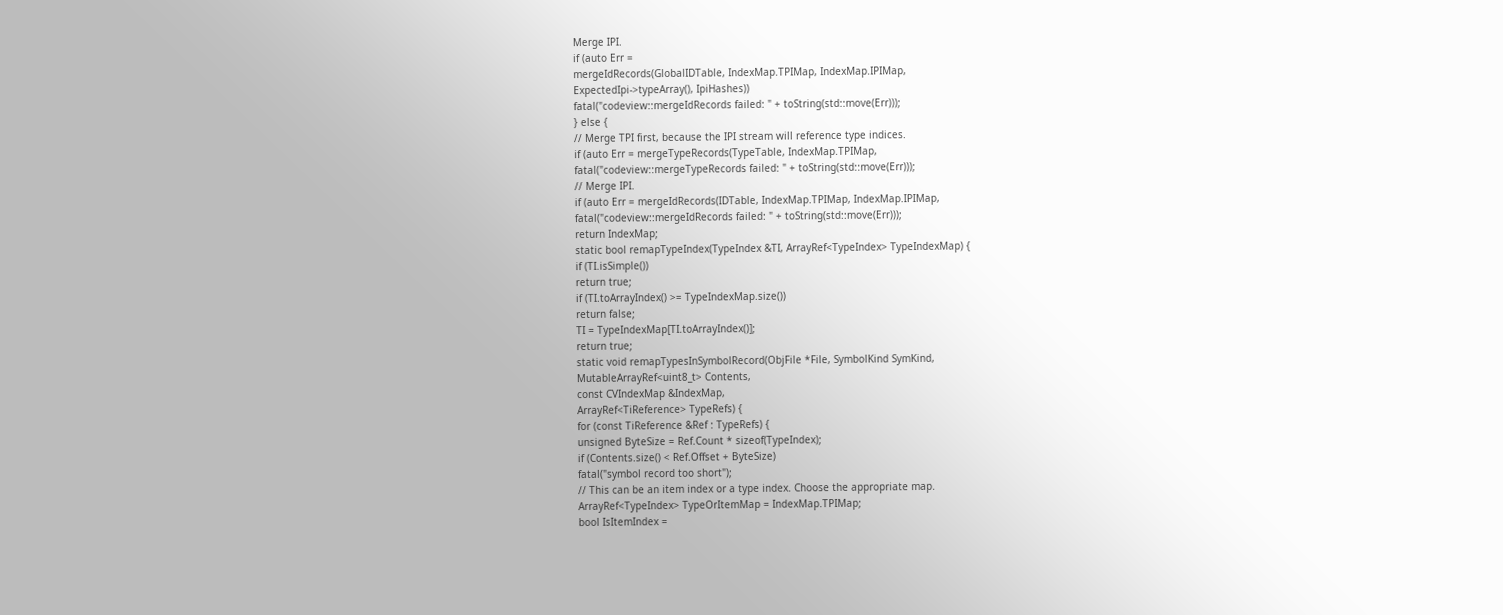Merge IPI.
if (auto Err =
mergeIdRecords(GlobalIDTable, IndexMap.TPIMap, IndexMap.IPIMap,
ExpectedIpi->typeArray(), IpiHashes))
fatal("codeview::mergeIdRecords failed: " + toString(std::move(Err)));
} else {
// Merge TPI first, because the IPI stream will reference type indices.
if (auto Err = mergeTypeRecords(TypeTable, IndexMap.TPIMap,
fatal("codeview::mergeTypeRecords failed: " + toString(std::move(Err)));
// Merge IPI.
if (auto Err = mergeIdRecords(IDTable, IndexMap.TPIMap, IndexMap.IPIMap,
fatal("codeview::mergeIdRecords failed: " + toString(std::move(Err)));
return IndexMap;
static bool remapTypeIndex(TypeIndex &TI, ArrayRef<TypeIndex> TypeIndexMap) {
if (TI.isSimple())
return true;
if (TI.toArrayIndex() >= TypeIndexMap.size())
return false;
TI = TypeIndexMap[TI.toArrayIndex()];
return true;
static void remapTypesInSymbolRecord(ObjFile *File, SymbolKind SymKind,
MutableArrayRef<uint8_t> Contents,
const CVIndexMap &IndexMap,
ArrayRef<TiReference> TypeRefs) {
for (const TiReference &Ref : TypeRefs) {
unsigned ByteSize = Ref.Count * sizeof(TypeIndex);
if (Contents.size() < Ref.Offset + ByteSize)
fatal("symbol record too short");
// This can be an item index or a type index. Choose the appropriate map.
ArrayRef<TypeIndex> TypeOrItemMap = IndexMap.TPIMap;
bool IsItemIndex =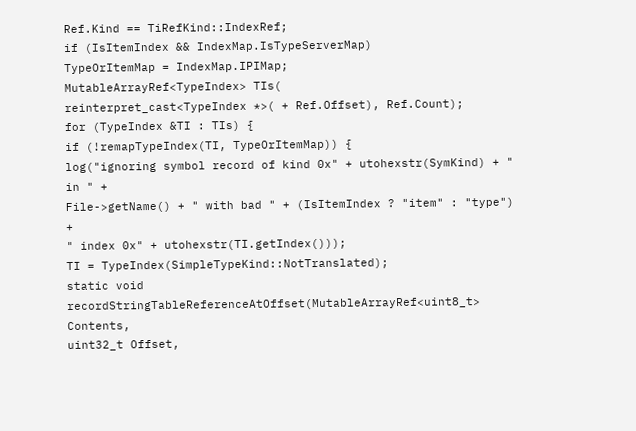Ref.Kind == TiRefKind::IndexRef;
if (IsItemIndex && IndexMap.IsTypeServerMap)
TypeOrItemMap = IndexMap.IPIMap;
MutableArrayRef<TypeIndex> TIs(
reinterpret_cast<TypeIndex *>( + Ref.Offset), Ref.Count);
for (TypeIndex &TI : TIs) {
if (!remapTypeIndex(TI, TypeOrItemMap)) {
log("ignoring symbol record of kind 0x" + utohexstr(SymKind) + " in " +
File->getName() + " with bad " + (IsItemIndex ? "item" : "type") +
" index 0x" + utohexstr(TI.getIndex()));
TI = TypeIndex(SimpleTypeKind::NotTranslated);
static void
recordStringTableReferenceAtOffset(MutableArrayRef<uint8_t> Contents,
uint32_t Offset,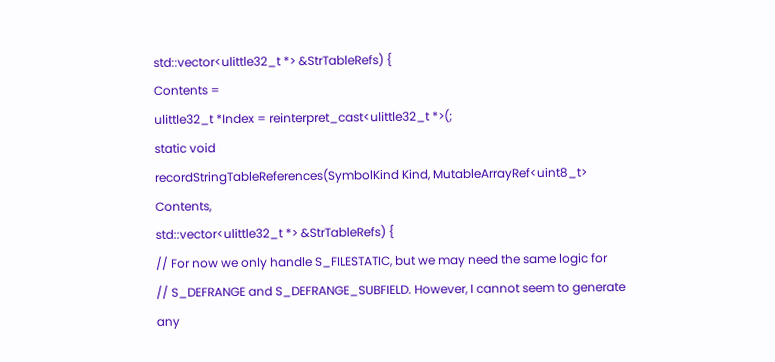std::vector<ulittle32_t *> &StrTableRefs) {
Contents =
ulittle32_t *Index = reinterpret_cast<ulittle32_t *>(;
static void
recordStringTableReferences(SymbolKind Kind, MutableArrayRef<uint8_t> Contents,
std::vector<ulittle32_t *> &StrTableRefs) {
// For now we only handle S_FILESTATIC, but we may need the same logic for
// S_DEFRANGE and S_DEFRANGE_SUBFIELD. However, I cannot seem to generate any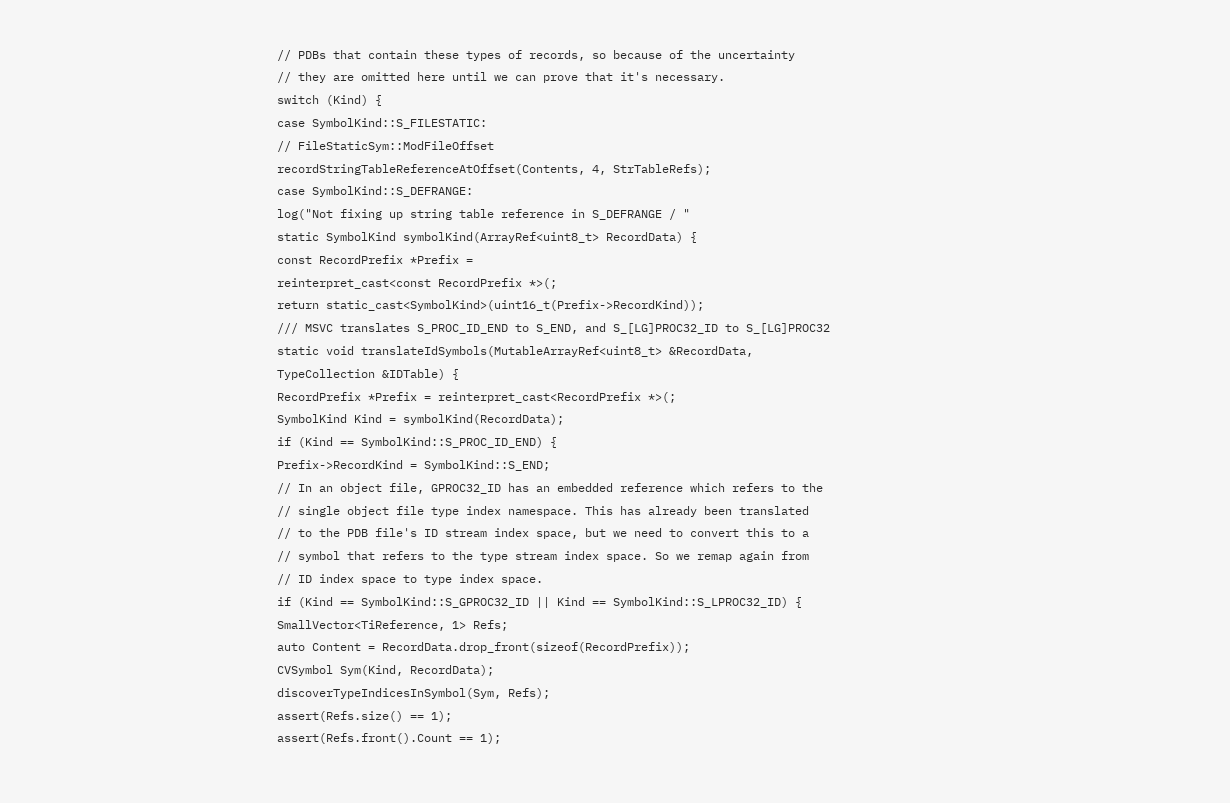// PDBs that contain these types of records, so because of the uncertainty
// they are omitted here until we can prove that it's necessary.
switch (Kind) {
case SymbolKind::S_FILESTATIC:
// FileStaticSym::ModFileOffset
recordStringTableReferenceAtOffset(Contents, 4, StrTableRefs);
case SymbolKind::S_DEFRANGE:
log("Not fixing up string table reference in S_DEFRANGE / "
static SymbolKind symbolKind(ArrayRef<uint8_t> RecordData) {
const RecordPrefix *Prefix =
reinterpret_cast<const RecordPrefix *>(;
return static_cast<SymbolKind>(uint16_t(Prefix->RecordKind));
/// MSVC translates S_PROC_ID_END to S_END, and S_[LG]PROC32_ID to S_[LG]PROC32
static void translateIdSymbols(MutableArrayRef<uint8_t> &RecordData,
TypeCollection &IDTable) {
RecordPrefix *Prefix = reinterpret_cast<RecordPrefix *>(;
SymbolKind Kind = symbolKind(RecordData);
if (Kind == SymbolKind::S_PROC_ID_END) {
Prefix->RecordKind = SymbolKind::S_END;
// In an object file, GPROC32_ID has an embedded reference which refers to the
// single object file type index namespace. This has already been translated
// to the PDB file's ID stream index space, but we need to convert this to a
// symbol that refers to the type stream index space. So we remap again from
// ID index space to type index space.
if (Kind == SymbolKind::S_GPROC32_ID || Kind == SymbolKind::S_LPROC32_ID) {
SmallVector<TiReference, 1> Refs;
auto Content = RecordData.drop_front(sizeof(RecordPrefix));
CVSymbol Sym(Kind, RecordData);
discoverTypeIndicesInSymbol(Sym, Refs);
assert(Refs.size() == 1);
assert(Refs.front().Count == 1);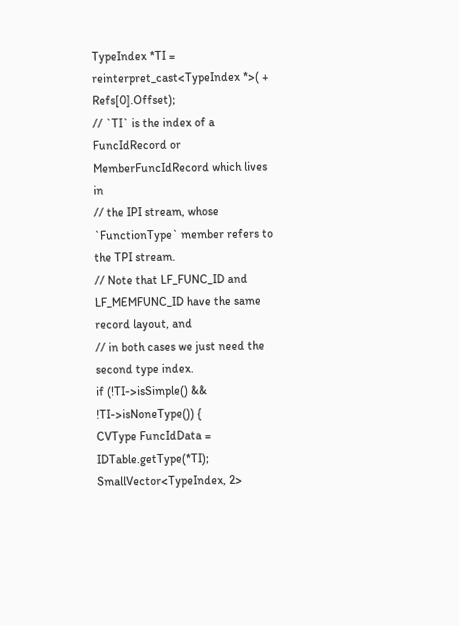TypeIndex *TI =
reinterpret_cast<TypeIndex *>( + Refs[0].Offset);
// `TI` is the index of a FuncIdRecord or MemberFuncIdRecord which lives in
// the IPI stream, whose `FunctionType` member refers to the TPI stream.
// Note that LF_FUNC_ID and LF_MEMFUNC_ID have the same record layout, and
// in both cases we just need the second type index.
if (!TI->isSimple() && !TI->isNoneType()) {
CVType FuncIdData = IDTable.getType(*TI);
SmallVector<TypeIndex, 2>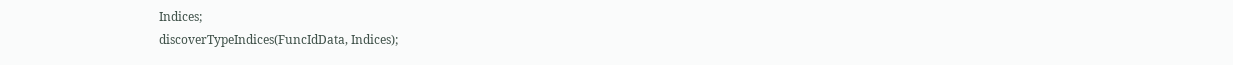Indices;
discoverTypeIndices(FuncIdData, Indices);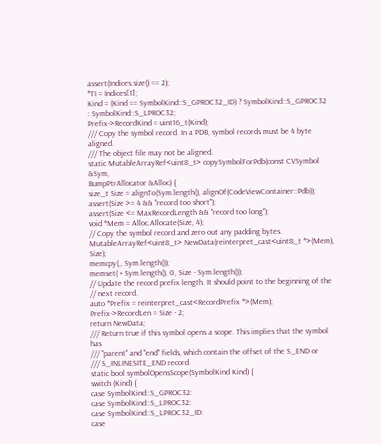assert(Indices.size() == 2);
*TI = Indices[1];
Kind = (Kind == SymbolKind::S_GPROC32_ID) ? SymbolKind::S_GPROC32
: SymbolKind::S_LPROC32;
Prefix->RecordKind = uint16_t(Kind);
/// Copy the symbol record. In a PDB, symbol records must be 4 byte aligned.
/// The object file may not be aligned.
static MutableArrayRef<uint8_t> copySymbolForPdb(const CVSymbol &Sym,
BumpPtrAllocator &Alloc) {
size_t Size = alignTo(Sym.length(), alignOf(CodeViewContainer::Pdb));
assert(Size >= 4 && "record too short");
assert(Size <= MaxRecordLength && "record too long");
void *Mem = Alloc.Allocate(Size, 4);
// Copy the symbol record and zero out any padding bytes.
MutableArrayRef<uint8_t> NewData(reinterpret_cast<uint8_t *>(Mem), Size);
memcpy(,, Sym.length());
memset( + Sym.length(), 0, Size - Sym.length());
// Update the record prefix length. It should point to the beginning of the
// next record.
auto *Prefix = reinterpret_cast<RecordPrefix *>(Mem);
Prefix->RecordLen = Size - 2;
return NewData;
/// Return true if this symbol opens a scope. This implies that the symbol has
/// "parent" and "end" fields, which contain the offset of the S_END or
/// S_INLINESITE_END record.
static bool symbolOpensScope(SymbolKind Kind) {
switch (Kind) {
case SymbolKind::S_GPROC32:
case SymbolKind::S_LPROC32:
case SymbolKind::S_LPROC32_ID:
case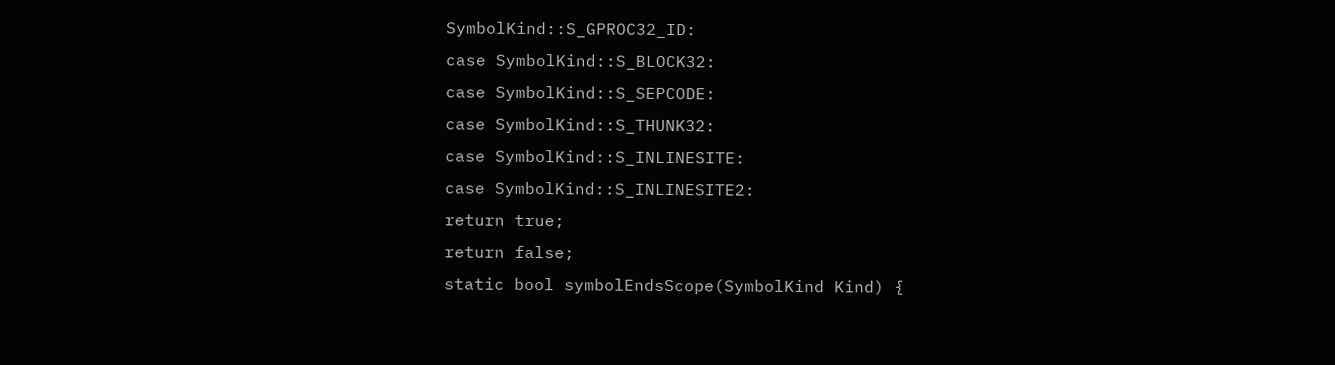SymbolKind::S_GPROC32_ID:
case SymbolKind::S_BLOCK32:
case SymbolKind::S_SEPCODE:
case SymbolKind::S_THUNK32:
case SymbolKind::S_INLINESITE:
case SymbolKind::S_INLINESITE2:
return true;
return false;
static bool symbolEndsScope(SymbolKind Kind) {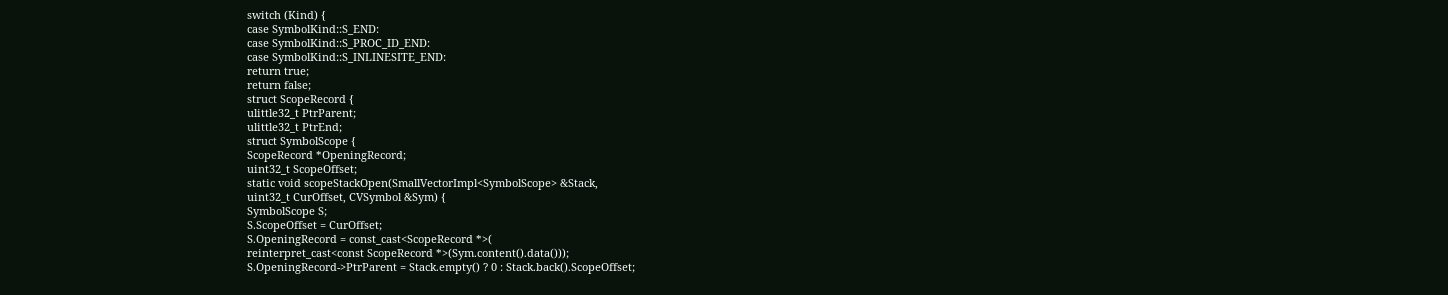switch (Kind) {
case SymbolKind::S_END:
case SymbolKind::S_PROC_ID_END:
case SymbolKind::S_INLINESITE_END:
return true;
return false;
struct ScopeRecord {
ulittle32_t PtrParent;
ulittle32_t PtrEnd;
struct SymbolScope {
ScopeRecord *OpeningRecord;
uint32_t ScopeOffset;
static void scopeStackOpen(SmallVectorImpl<SymbolScope> &Stack,
uint32_t CurOffset, CVSymbol &Sym) {
SymbolScope S;
S.ScopeOffset = CurOffset;
S.OpeningRecord = const_cast<ScopeRecord *>(
reinterpret_cast<const ScopeRecord *>(Sym.content().data()));
S.OpeningRecord->PtrParent = Stack.empty() ? 0 : Stack.back().ScopeOffset;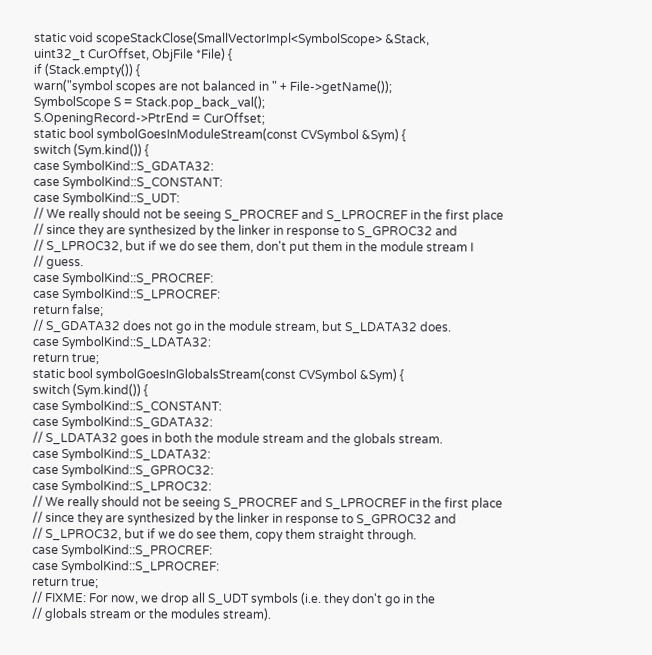static void scopeStackClose(SmallVectorImpl<SymbolScope> &Stack,
uint32_t CurOffset, ObjFile *File) {
if (Stack.empty()) {
warn("symbol scopes are not balanced in " + File->getName());
SymbolScope S = Stack.pop_back_val();
S.OpeningRecord->PtrEnd = CurOffset;
static bool symbolGoesInModuleStream(const CVSymbol &Sym) {
switch (Sym.kind()) {
case SymbolKind::S_GDATA32:
case SymbolKind::S_CONSTANT:
case SymbolKind::S_UDT:
// We really should not be seeing S_PROCREF and S_LPROCREF in the first place
// since they are synthesized by the linker in response to S_GPROC32 and
// S_LPROC32, but if we do see them, don't put them in the module stream I
// guess.
case SymbolKind::S_PROCREF:
case SymbolKind::S_LPROCREF:
return false;
// S_GDATA32 does not go in the module stream, but S_LDATA32 does.
case SymbolKind::S_LDATA32:
return true;
static bool symbolGoesInGlobalsStream(const CVSymbol &Sym) {
switch (Sym.kind()) {
case SymbolKind::S_CONSTANT:
case SymbolKind::S_GDATA32:
// S_LDATA32 goes in both the module stream and the globals stream.
case SymbolKind::S_LDATA32:
case SymbolKind::S_GPROC32:
case SymbolKind::S_LPROC32:
// We really should not be seeing S_PROCREF and S_LPROCREF in the first place
// since they are synthesized by the linker in response to S_GPROC32 and
// S_LPROC32, but if we do see them, copy them straight through.
case SymbolKind::S_PROCREF:
case SymbolKind::S_LPROCREF:
return true;
// FIXME: For now, we drop all S_UDT symbols (i.e. they don't go in the
// globals stream or the modules stream).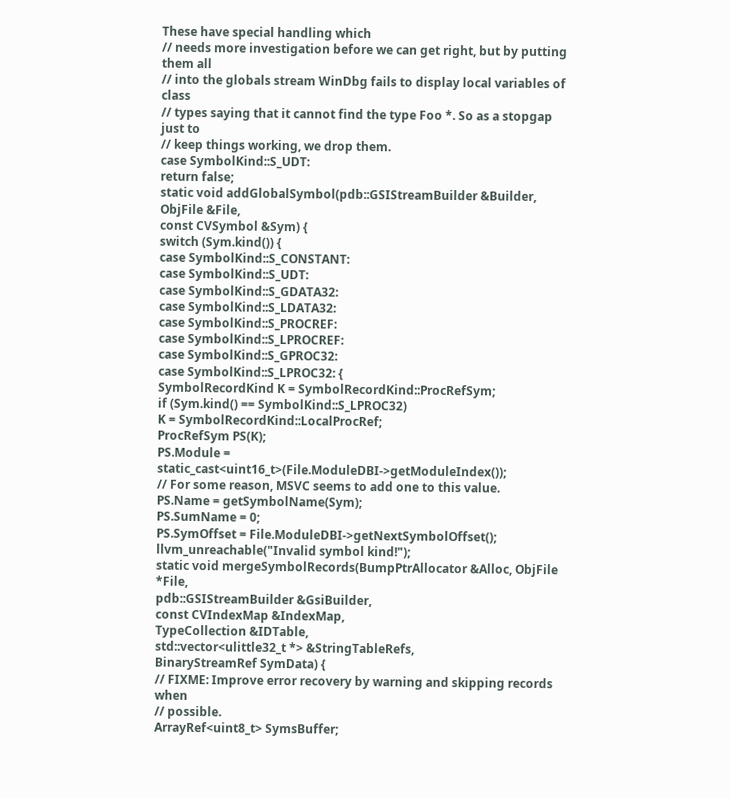These have special handling which
// needs more investigation before we can get right, but by putting them all
// into the globals stream WinDbg fails to display local variables of class
// types saying that it cannot find the type Foo *. So as a stopgap just to
// keep things working, we drop them.
case SymbolKind::S_UDT:
return false;
static void addGlobalSymbol(pdb::GSIStreamBuilder &Builder, ObjFile &File,
const CVSymbol &Sym) {
switch (Sym.kind()) {
case SymbolKind::S_CONSTANT:
case SymbolKind::S_UDT:
case SymbolKind::S_GDATA32:
case SymbolKind::S_LDATA32:
case SymbolKind::S_PROCREF:
case SymbolKind::S_LPROCREF:
case SymbolKind::S_GPROC32:
case SymbolKind::S_LPROC32: {
SymbolRecordKind K = SymbolRecordKind::ProcRefSym;
if (Sym.kind() == SymbolKind::S_LPROC32)
K = SymbolRecordKind::LocalProcRef;
ProcRefSym PS(K);
PS.Module = static_cast<uint16_t>(File.ModuleDBI->getModuleIndex());
// For some reason, MSVC seems to add one to this value.
PS.Name = getSymbolName(Sym);
PS.SumName = 0;
PS.SymOffset = File.ModuleDBI->getNextSymbolOffset();
llvm_unreachable("Invalid symbol kind!");
static void mergeSymbolRecords(BumpPtrAllocator &Alloc, ObjFile *File,
pdb::GSIStreamBuilder &GsiBuilder,
const CVIndexMap &IndexMap,
TypeCollection &IDTable,
std::vector<ulittle32_t *> &StringTableRefs,
BinaryStreamRef SymData) {
// FIXME: Improve error recovery by warning and skipping records when
// possible.
ArrayRef<uint8_t> SymsBuffer;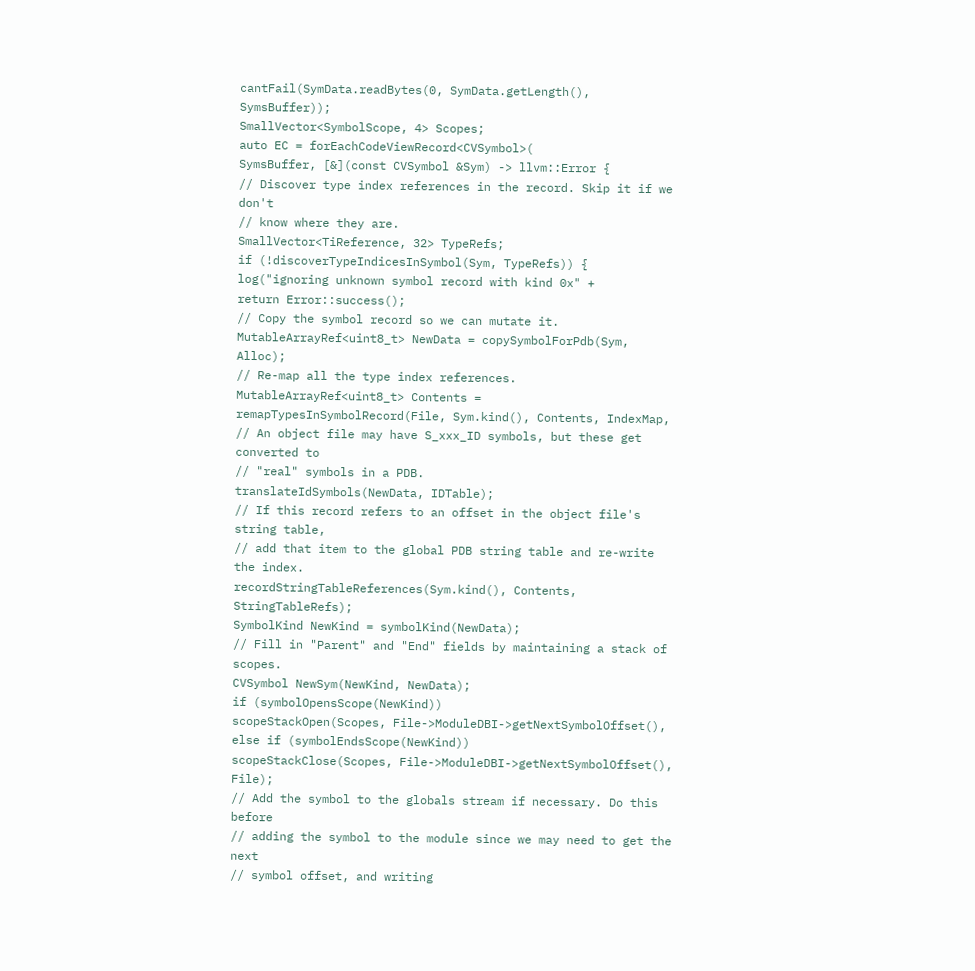cantFail(SymData.readBytes(0, SymData.getLength(), SymsBuffer));
SmallVector<SymbolScope, 4> Scopes;
auto EC = forEachCodeViewRecord<CVSymbol>(
SymsBuffer, [&](const CVSymbol &Sym) -> llvm::Error {
// Discover type index references in the record. Skip it if we don't
// know where they are.
SmallVector<TiReference, 32> TypeRefs;
if (!discoverTypeIndicesInSymbol(Sym, TypeRefs)) {
log("ignoring unknown symbol record with kind 0x" +
return Error::success();
// Copy the symbol record so we can mutate it.
MutableArrayRef<uint8_t> NewData = copySymbolForPdb(Sym, Alloc);
// Re-map all the type index references.
MutableArrayRef<uint8_t> Contents =
remapTypesInSymbolRecord(File, Sym.kind(), Contents, IndexMap,
// An object file may have S_xxx_ID symbols, but these get converted to
// "real" symbols in a PDB.
translateIdSymbols(NewData, IDTable);
// If this record refers to an offset in the object file's string table,
// add that item to the global PDB string table and re-write the index.
recordStringTableReferences(Sym.kind(), Contents, StringTableRefs);
SymbolKind NewKind = symbolKind(NewData);
// Fill in "Parent" and "End" fields by maintaining a stack of scopes.
CVSymbol NewSym(NewKind, NewData);
if (symbolOpensScope(NewKind))
scopeStackOpen(Scopes, File->ModuleDBI->getNextSymbolOffset(),
else if (symbolEndsScope(NewKind))
scopeStackClose(Scopes, File->ModuleDBI->getNextSymbolOffset(), File);
// Add the symbol to the globals stream if necessary. Do this before
// adding the symbol to the module since we may need to get the next
// symbol offset, and writing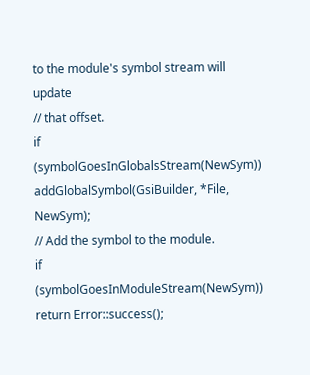to the module's symbol stream will update
// that offset.
if (symbolGoesInGlobalsStream(NewSym))
addGlobalSymbol(GsiBuilder, *File, NewSym);
// Add the symbol to the module.
if (symbolGoesInModuleStream(NewSym))
return Error::success();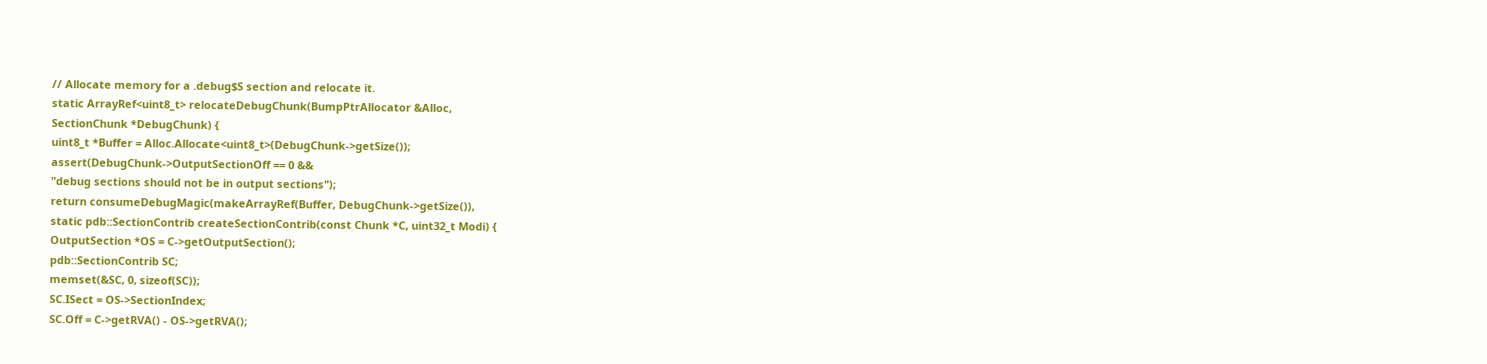// Allocate memory for a .debug$S section and relocate it.
static ArrayRef<uint8_t> relocateDebugChunk(BumpPtrAllocator &Alloc,
SectionChunk *DebugChunk) {
uint8_t *Buffer = Alloc.Allocate<uint8_t>(DebugChunk->getSize());
assert(DebugChunk->OutputSectionOff == 0 &&
"debug sections should not be in output sections");
return consumeDebugMagic(makeArrayRef(Buffer, DebugChunk->getSize()),
static pdb::SectionContrib createSectionContrib(const Chunk *C, uint32_t Modi) {
OutputSection *OS = C->getOutputSection();
pdb::SectionContrib SC;
memset(&SC, 0, sizeof(SC));
SC.ISect = OS->SectionIndex;
SC.Off = C->getRVA() - OS->getRVA();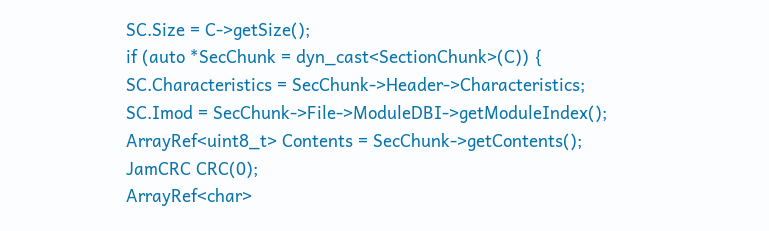SC.Size = C->getSize();
if (auto *SecChunk = dyn_cast<SectionChunk>(C)) {
SC.Characteristics = SecChunk->Header->Characteristics;
SC.Imod = SecChunk->File->ModuleDBI->getModuleIndex();
ArrayRef<uint8_t> Contents = SecChunk->getContents();
JamCRC CRC(0);
ArrayRef<char>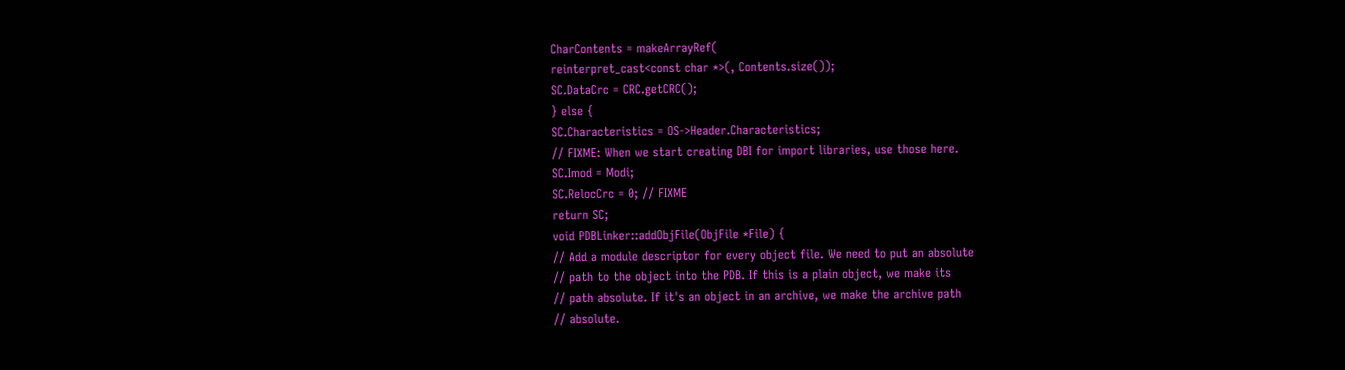CharContents = makeArrayRef(
reinterpret_cast<const char *>(, Contents.size());
SC.DataCrc = CRC.getCRC();
} else {
SC.Characteristics = OS->Header.Characteristics;
// FIXME: When we start creating DBI for import libraries, use those here.
SC.Imod = Modi;
SC.RelocCrc = 0; // FIXME
return SC;
void PDBLinker::addObjFile(ObjFile *File) {
// Add a module descriptor for every object file. We need to put an absolute
// path to the object into the PDB. If this is a plain object, we make its
// path absolute. If it's an object in an archive, we make the archive path
// absolute.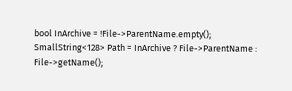bool InArchive = !File->ParentName.empty();
SmallString<128> Path = InArchive ? File->ParentName : File->getName();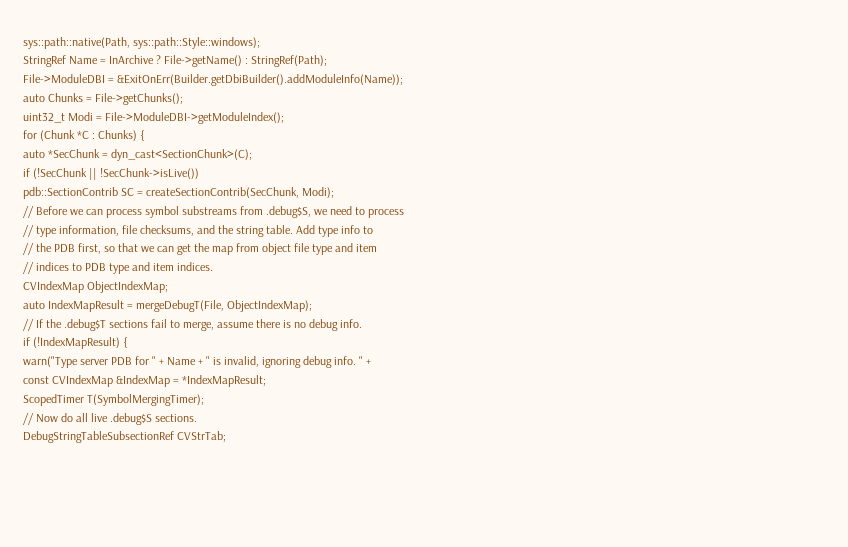sys::path::native(Path, sys::path::Style::windows);
StringRef Name = InArchive ? File->getName() : StringRef(Path);
File->ModuleDBI = &ExitOnErr(Builder.getDbiBuilder().addModuleInfo(Name));
auto Chunks = File->getChunks();
uint32_t Modi = File->ModuleDBI->getModuleIndex();
for (Chunk *C : Chunks) {
auto *SecChunk = dyn_cast<SectionChunk>(C);
if (!SecChunk || !SecChunk->isLive())
pdb::SectionContrib SC = createSectionContrib(SecChunk, Modi);
// Before we can process symbol substreams from .debug$S, we need to process
// type information, file checksums, and the string table. Add type info to
// the PDB first, so that we can get the map from object file type and item
// indices to PDB type and item indices.
CVIndexMap ObjectIndexMap;
auto IndexMapResult = mergeDebugT(File, ObjectIndexMap);
// If the .debug$T sections fail to merge, assume there is no debug info.
if (!IndexMapResult) {
warn("Type server PDB for " + Name + " is invalid, ignoring debug info. " +
const CVIndexMap &IndexMap = *IndexMapResult;
ScopedTimer T(SymbolMergingTimer);
// Now do all live .debug$S sections.
DebugStringTableSubsectionRef CVStrTab;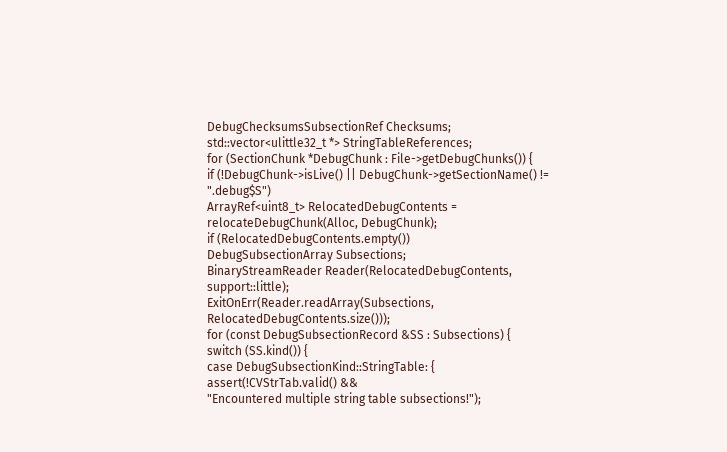DebugChecksumsSubsectionRef Checksums;
std::vector<ulittle32_t *> StringTableReferences;
for (SectionChunk *DebugChunk : File->getDebugChunks()) {
if (!DebugChunk->isLive() || DebugChunk->getSectionName() != ".debug$S")
ArrayRef<uint8_t> RelocatedDebugContents =
relocateDebugChunk(Alloc, DebugChunk);
if (RelocatedDebugContents.empty())
DebugSubsectionArray Subsections;
BinaryStreamReader Reader(RelocatedDebugContents, support::little);
ExitOnErr(Reader.readArray(Subsections, RelocatedDebugContents.size()));
for (const DebugSubsectionRecord &SS : Subsections) {
switch (SS.kind()) {
case DebugSubsectionKind::StringTable: {
assert(!CVStrTab.valid() &&
"Encountered multiple string table subsections!");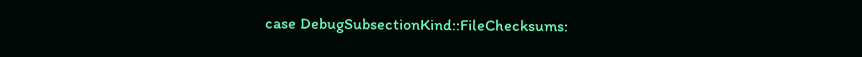case DebugSubsectionKind::FileChecksums: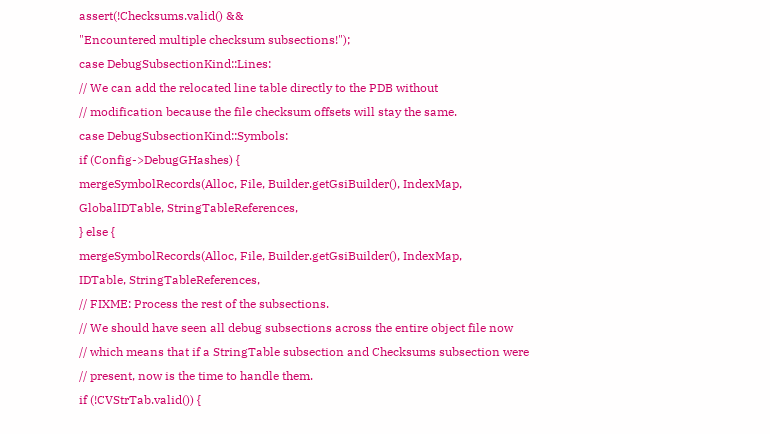assert(!Checksums.valid() &&
"Encountered multiple checksum subsections!");
case DebugSubsectionKind::Lines:
// We can add the relocated line table directly to the PDB without
// modification because the file checksum offsets will stay the same.
case DebugSubsectionKind::Symbols:
if (Config->DebugGHashes) {
mergeSymbolRecords(Alloc, File, Builder.getGsiBuilder(), IndexMap,
GlobalIDTable, StringTableReferences,
} else {
mergeSymbolRecords(Alloc, File, Builder.getGsiBuilder(), IndexMap,
IDTable, StringTableReferences,
// FIXME: Process the rest of the subsections.
// We should have seen all debug subsections across the entire object file now
// which means that if a StringTable subsection and Checksums subsection were
// present, now is the time to handle them.
if (!CVStrTab.valid()) {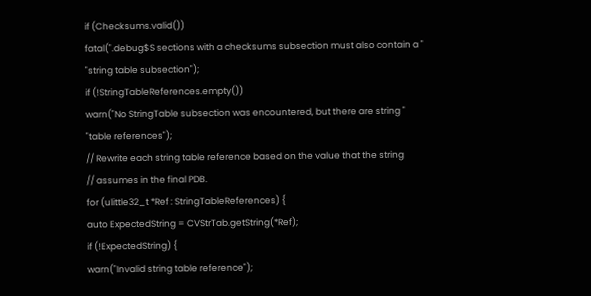if (Checksums.valid())
fatal(".debug$S sections with a checksums subsection must also contain a "
"string table subsection");
if (!StringTableReferences.empty())
warn("No StringTable subsection was encountered, but there are string "
"table references");
// Rewrite each string table reference based on the value that the string
// assumes in the final PDB.
for (ulittle32_t *Ref : StringTableReferences) {
auto ExpectedString = CVStrTab.getString(*Ref);
if (!ExpectedString) {
warn("Invalid string table reference");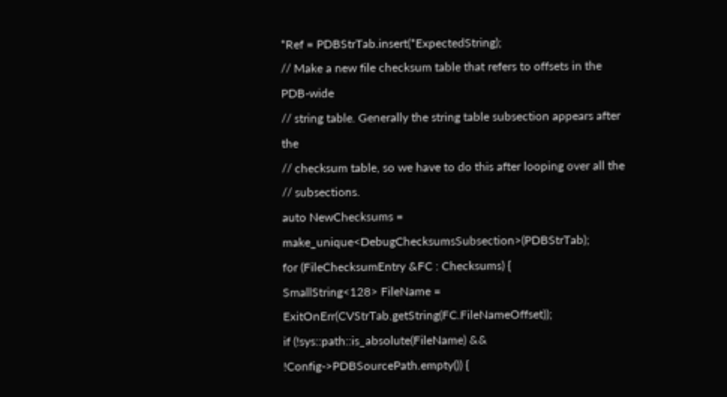*Ref = PDBStrTab.insert(*ExpectedString);
// Make a new file checksum table that refers to offsets in the PDB-wide
// string table. Generally the string table subsection appears after the
// checksum table, so we have to do this after looping over all the
// subsections.
auto NewChecksums = make_unique<DebugChecksumsSubsection>(PDBStrTab);
for (FileChecksumEntry &FC : Checksums) {
SmallString<128> FileName = ExitOnErr(CVStrTab.getString(FC.FileNameOffset));
if (!sys::path::is_absolute(FileName) &&
!Config->PDBSourcePath.empty()) {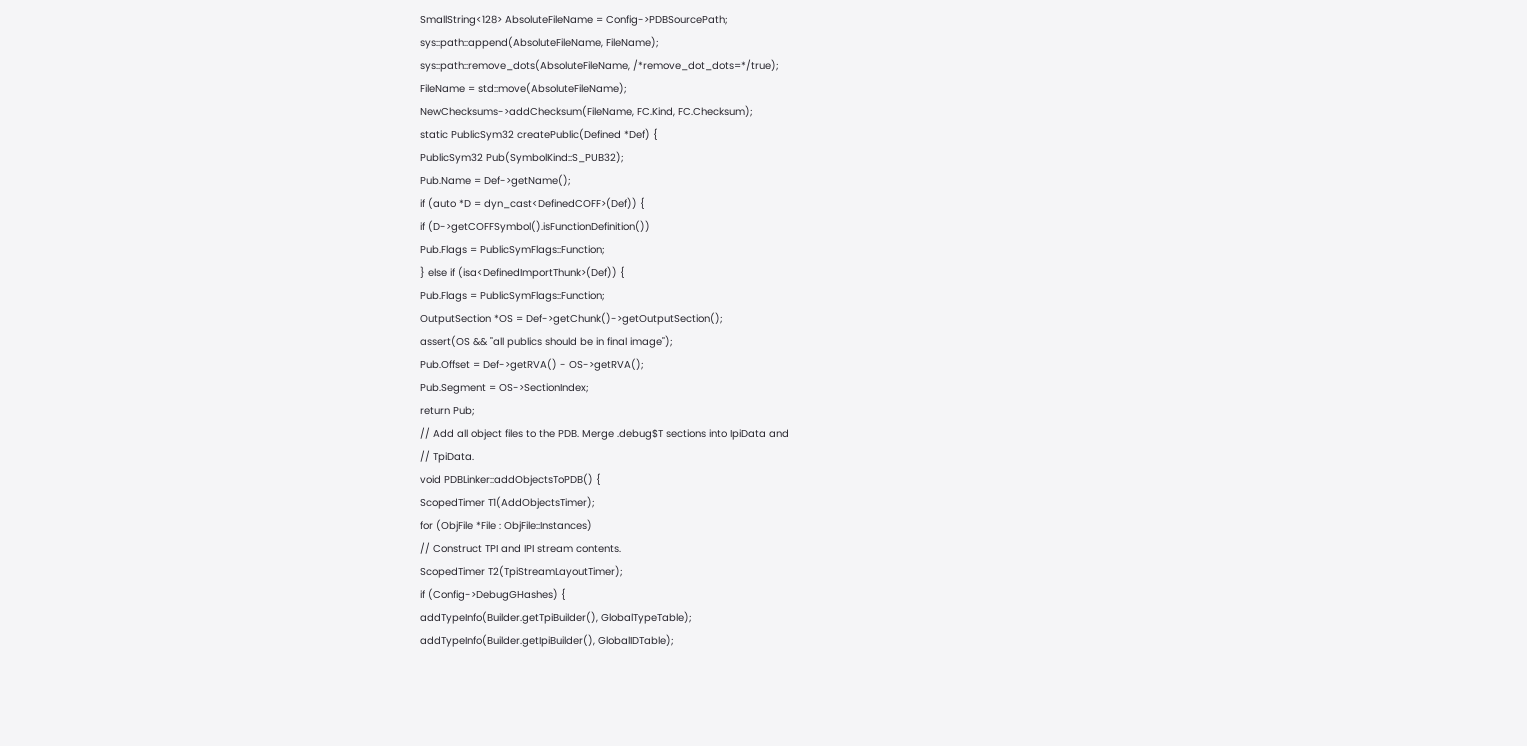SmallString<128> AbsoluteFileName = Config->PDBSourcePath;
sys::path::append(AbsoluteFileName, FileName);
sys::path::remove_dots(AbsoluteFileName, /*remove_dot_dots=*/true);
FileName = std::move(AbsoluteFileName);
NewChecksums->addChecksum(FileName, FC.Kind, FC.Checksum);
static PublicSym32 createPublic(Defined *Def) {
PublicSym32 Pub(SymbolKind::S_PUB32);
Pub.Name = Def->getName();
if (auto *D = dyn_cast<DefinedCOFF>(Def)) {
if (D->getCOFFSymbol().isFunctionDefinition())
Pub.Flags = PublicSymFlags::Function;
} else if (isa<DefinedImportThunk>(Def)) {
Pub.Flags = PublicSymFlags::Function;
OutputSection *OS = Def->getChunk()->getOutputSection();
assert(OS && "all publics should be in final image");
Pub.Offset = Def->getRVA() - OS->getRVA();
Pub.Segment = OS->SectionIndex;
return Pub;
// Add all object files to the PDB. Merge .debug$T sections into IpiData and
// TpiData.
void PDBLinker::addObjectsToPDB() {
ScopedTimer T1(AddObjectsTimer);
for (ObjFile *File : ObjFile::Instances)
// Construct TPI and IPI stream contents.
ScopedTimer T2(TpiStreamLayoutTimer);
if (Config->DebugGHashes) {
addTypeInfo(Builder.getTpiBuilder(), GlobalTypeTable);
addTypeInfo(Builder.getIpiBuilder(), GlobalIDTable);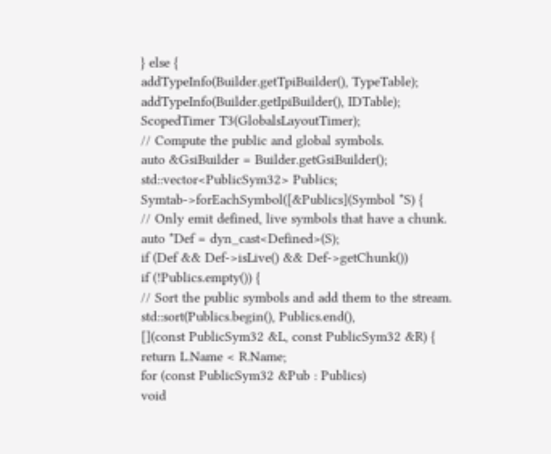} else {
addTypeInfo(Builder.getTpiBuilder(), TypeTable);
addTypeInfo(Builder.getIpiBuilder(), IDTable);
ScopedTimer T3(GlobalsLayoutTimer);
// Compute the public and global symbols.
auto &GsiBuilder = Builder.getGsiBuilder();
std::vector<PublicSym32> Publics;
Symtab->forEachSymbol([&Publics](Symbol *S) {
// Only emit defined, live symbols that have a chunk.
auto *Def = dyn_cast<Defined>(S);
if (Def && Def->isLive() && Def->getChunk())
if (!Publics.empty()) {
// Sort the public symbols and add them to the stream.
std::sort(Publics.begin(), Publics.end(),
[](const PublicSym32 &L, const PublicSym32 &R) {
return L.Name < R.Name;
for (const PublicSym32 &Pub : Publics)
void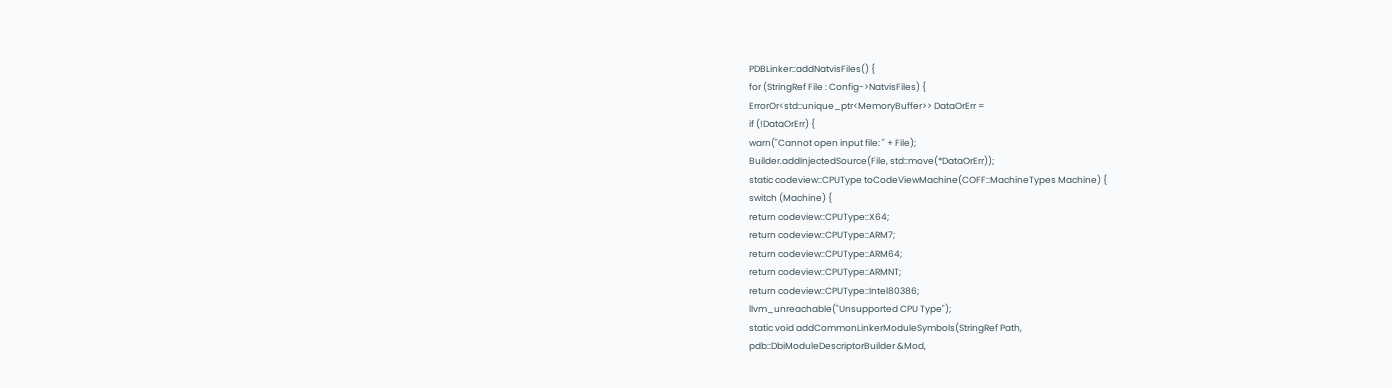PDBLinker::addNatvisFiles() {
for (StringRef File : Config->NatvisFiles) {
ErrorOr<std::unique_ptr<MemoryBuffer>> DataOrErr =
if (!DataOrErr) {
warn("Cannot open input file: " + File);
Builder.addInjectedSource(File, std::move(*DataOrErr));
static codeview::CPUType toCodeViewMachine(COFF::MachineTypes Machine) {
switch (Machine) {
return codeview::CPUType::X64;
return codeview::CPUType::ARM7;
return codeview::CPUType::ARM64;
return codeview::CPUType::ARMNT;
return codeview::CPUType::Intel80386;
llvm_unreachable("Unsupported CPU Type");
static void addCommonLinkerModuleSymbols(StringRef Path,
pdb::DbiModuleDescriptorBuilder &Mod,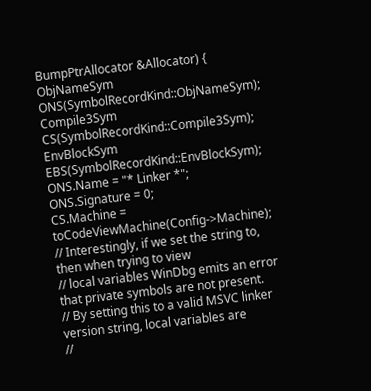BumpPtrAllocator &Allocator) {
ObjNameSym ONS(SymbolRecordKind::ObjNameSym);
Compile3Sym CS(SymbolRecordKind::Compile3Sym);
EnvBlockSym EBS(SymbolRecordKind::EnvBlockSym);
ONS.Name = "* Linker *";
ONS.Signature = 0;
CS.Machine = toCodeViewMachine(Config->Machine);
// Interestingly, if we set the string to, then when trying to view
// local variables WinDbg emits an error that private symbols are not present.
// By setting this to a valid MSVC linker version string, local variables are
//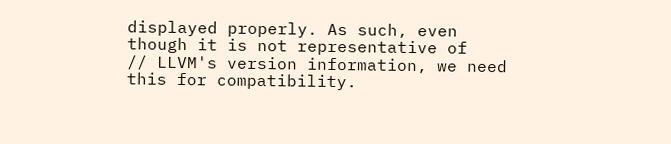displayed properly. As such, even though it is not representative of
// LLVM's version information, we need this for compatibility.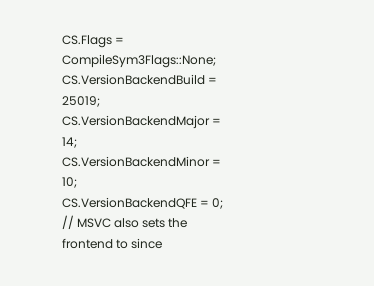CS.Flags = CompileSym3Flags::None;
CS.VersionBackendBuild = 25019;
CS.VersionBackendMajor = 14;
CS.VersionBackendMinor = 10;
CS.VersionBackendQFE = 0;
// MSVC also sets the frontend to since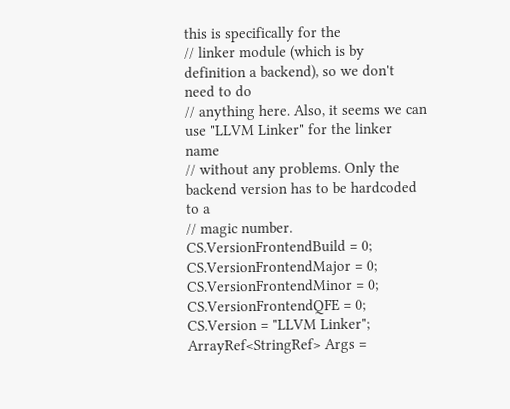this is specifically for the
// linker module (which is by definition a backend), so we don't need to do
// anything here. Also, it seems we can use "LLVM Linker" for the linker name
// without any problems. Only the backend version has to be hardcoded to a
// magic number.
CS.VersionFrontendBuild = 0;
CS.VersionFrontendMajor = 0;
CS.VersionFrontendMinor = 0;
CS.VersionFrontendQFE = 0;
CS.Version = "LLVM Linker";
ArrayRef<StringRef> Args =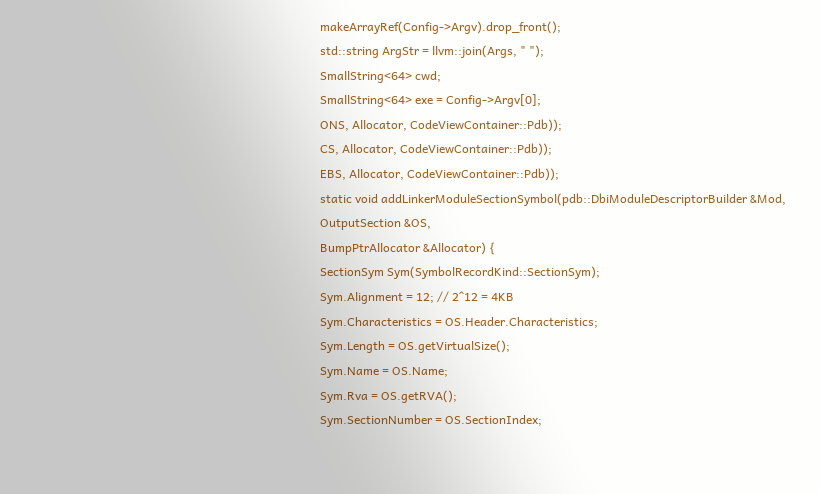makeArrayRef(Config->Argv).drop_front();
std::string ArgStr = llvm::join(Args, " ");
SmallString<64> cwd;
SmallString<64> exe = Config->Argv[0];
ONS, Allocator, CodeViewContainer::Pdb));
CS, Allocator, CodeViewContainer::Pdb));
EBS, Allocator, CodeViewContainer::Pdb));
static void addLinkerModuleSectionSymbol(pdb::DbiModuleDescriptorBuilder &Mod,
OutputSection &OS,
BumpPtrAllocator &Allocator) {
SectionSym Sym(SymbolRecordKind::SectionSym);
Sym.Alignment = 12; // 2^12 = 4KB
Sym.Characteristics = OS.Header.Characteristics;
Sym.Length = OS.getVirtualSize();
Sym.Name = OS.Name;
Sym.Rva = OS.getRVA();
Sym.SectionNumber = OS.SectionIndex;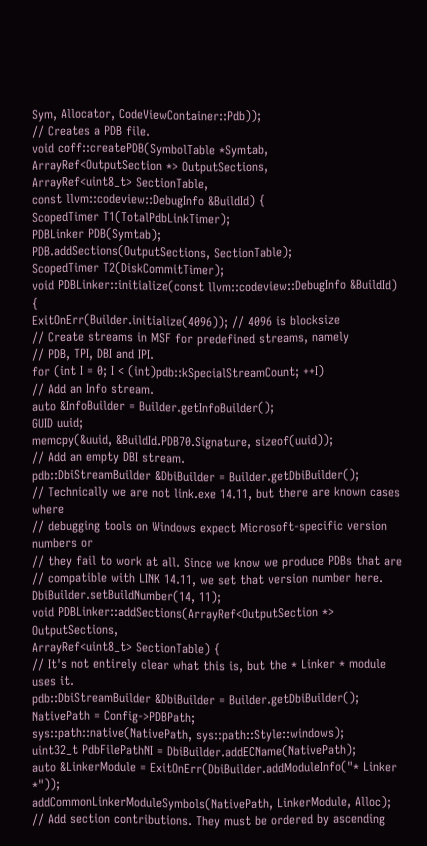Sym, Allocator, CodeViewContainer::Pdb));
// Creates a PDB file.
void coff::createPDB(SymbolTable *Symtab,
ArrayRef<OutputSection *> OutputSections,
ArrayRef<uint8_t> SectionTable,
const llvm::codeview::DebugInfo &BuildId) {
ScopedTimer T1(TotalPdbLinkTimer);
PDBLinker PDB(Symtab);
PDB.addSections(OutputSections, SectionTable);
ScopedTimer T2(DiskCommitTimer);
void PDBLinker::initialize(const llvm::codeview::DebugInfo &BuildId) {
ExitOnErr(Builder.initialize(4096)); // 4096 is blocksize
// Create streams in MSF for predefined streams, namely
// PDB, TPI, DBI and IPI.
for (int I = 0; I < (int)pdb::kSpecialStreamCount; ++I)
// Add an Info stream.
auto &InfoBuilder = Builder.getInfoBuilder();
GUID uuid;
memcpy(&uuid, &BuildId.PDB70.Signature, sizeof(uuid));
// Add an empty DBI stream.
pdb::DbiStreamBuilder &DbiBuilder = Builder.getDbiBuilder();
// Technically we are not link.exe 14.11, but there are known cases where
// debugging tools on Windows expect Microsoft-specific version numbers or
// they fail to work at all. Since we know we produce PDBs that are
// compatible with LINK 14.11, we set that version number here.
DbiBuilder.setBuildNumber(14, 11);
void PDBLinker::addSections(ArrayRef<OutputSection *> OutputSections,
ArrayRef<uint8_t> SectionTable) {
// It's not entirely clear what this is, but the * Linker * module uses it.
pdb::DbiStreamBuilder &DbiBuilder = Builder.getDbiBuilder();
NativePath = Config->PDBPath;
sys::path::native(NativePath, sys::path::Style::windows);
uint32_t PdbFilePathNI = DbiBuilder.addECName(NativePath);
auto &LinkerModule = ExitOnErr(DbiBuilder.addModuleInfo("* Linker *"));
addCommonLinkerModuleSymbols(NativePath, LinkerModule, Alloc);
// Add section contributions. They must be ordered by ascending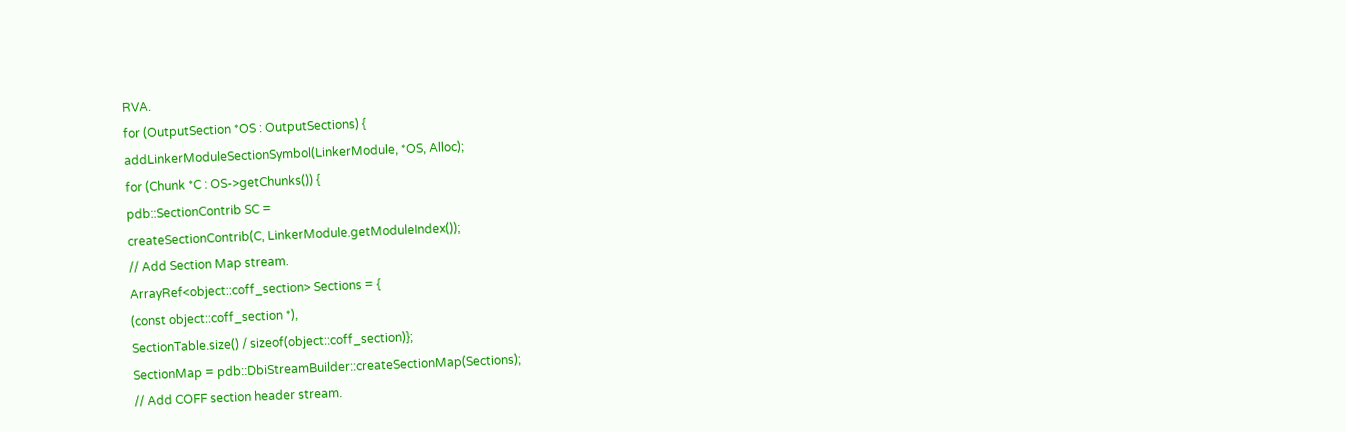RVA.
for (OutputSection *OS : OutputSections) {
addLinkerModuleSectionSymbol(LinkerModule, *OS, Alloc);
for (Chunk *C : OS->getChunks()) {
pdb::SectionContrib SC =
createSectionContrib(C, LinkerModule.getModuleIndex());
// Add Section Map stream.
ArrayRef<object::coff_section> Sections = {
(const object::coff_section *),
SectionTable.size() / sizeof(object::coff_section)};
SectionMap = pdb::DbiStreamBuilder::createSectionMap(Sections);
// Add COFF section header stream.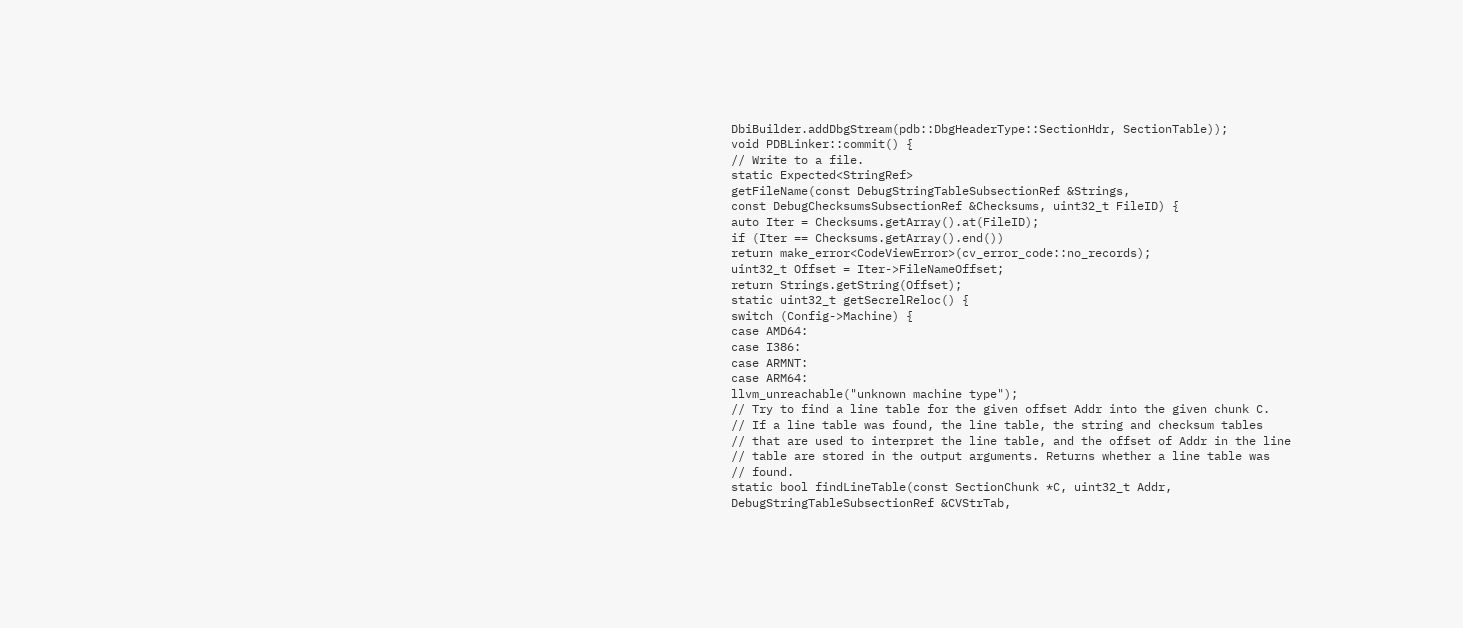DbiBuilder.addDbgStream(pdb::DbgHeaderType::SectionHdr, SectionTable));
void PDBLinker::commit() {
// Write to a file.
static Expected<StringRef>
getFileName(const DebugStringTableSubsectionRef &Strings,
const DebugChecksumsSubsectionRef &Checksums, uint32_t FileID) {
auto Iter = Checksums.getArray().at(FileID);
if (Iter == Checksums.getArray().end())
return make_error<CodeViewError>(cv_error_code::no_records);
uint32_t Offset = Iter->FileNameOffset;
return Strings.getString(Offset);
static uint32_t getSecrelReloc() {
switch (Config->Machine) {
case AMD64:
case I386:
case ARMNT:
case ARM64:
llvm_unreachable("unknown machine type");
// Try to find a line table for the given offset Addr into the given chunk C.
// If a line table was found, the line table, the string and checksum tables
// that are used to interpret the line table, and the offset of Addr in the line
// table are stored in the output arguments. Returns whether a line table was
// found.
static bool findLineTable(const SectionChunk *C, uint32_t Addr,
DebugStringTableSubsectionRef &CVStrTab,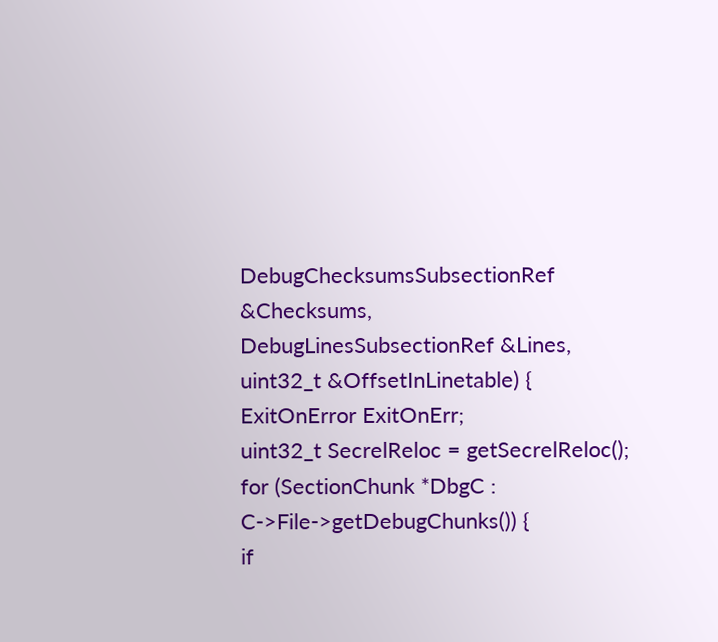DebugChecksumsSubsectionRef &Checksums,
DebugLinesSubsectionRef &Lines,
uint32_t &OffsetInLinetable) {
ExitOnError ExitOnErr;
uint32_t SecrelReloc = getSecrelReloc();
for (SectionChunk *DbgC : C->File->getDebugChunks()) {
if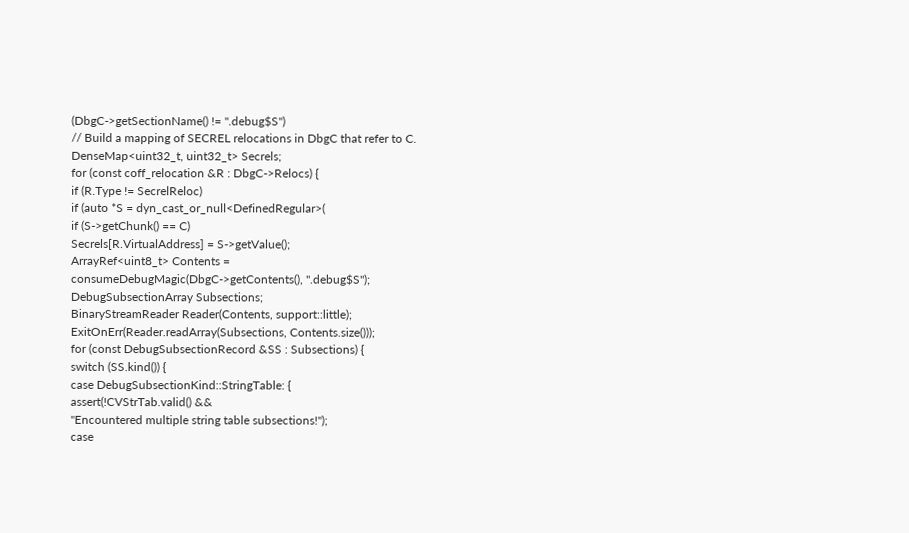(DbgC->getSectionName() != ".debug$S")
// Build a mapping of SECREL relocations in DbgC that refer to C.
DenseMap<uint32_t, uint32_t> Secrels;
for (const coff_relocation &R : DbgC->Relocs) {
if (R.Type != SecrelReloc)
if (auto *S = dyn_cast_or_null<DefinedRegular>(
if (S->getChunk() == C)
Secrels[R.VirtualAddress] = S->getValue();
ArrayRef<uint8_t> Contents =
consumeDebugMagic(DbgC->getContents(), ".debug$S");
DebugSubsectionArray Subsections;
BinaryStreamReader Reader(Contents, support::little);
ExitOnErr(Reader.readArray(Subsections, Contents.size()));
for (const DebugSubsectionRecord &SS : Subsections) {
switch (SS.kind()) {
case DebugSubsectionKind::StringTable: {
assert(!CVStrTab.valid() &&
"Encountered multiple string table subsections!");
case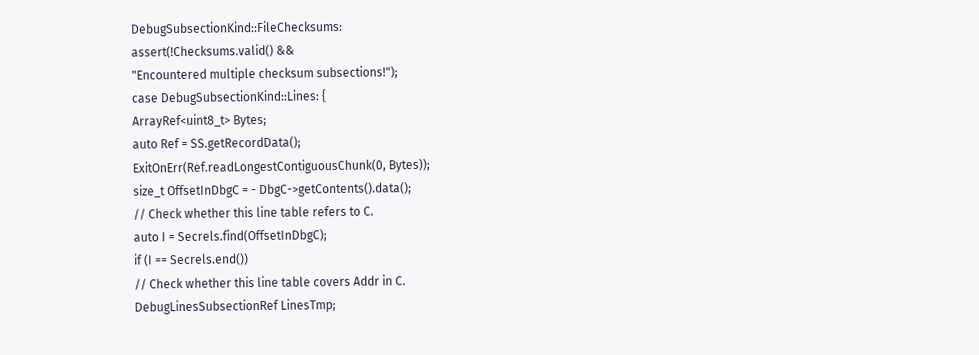DebugSubsectionKind::FileChecksums:
assert(!Checksums.valid() &&
"Encountered multiple checksum subsections!");
case DebugSubsectionKind::Lines: {
ArrayRef<uint8_t> Bytes;
auto Ref = SS.getRecordData();
ExitOnErr(Ref.readLongestContiguousChunk(0, Bytes));
size_t OffsetInDbgC = - DbgC->getContents().data();
// Check whether this line table refers to C.
auto I = Secrels.find(OffsetInDbgC);
if (I == Secrels.end())
// Check whether this line table covers Addr in C.
DebugLinesSubsectionRef LinesTmp;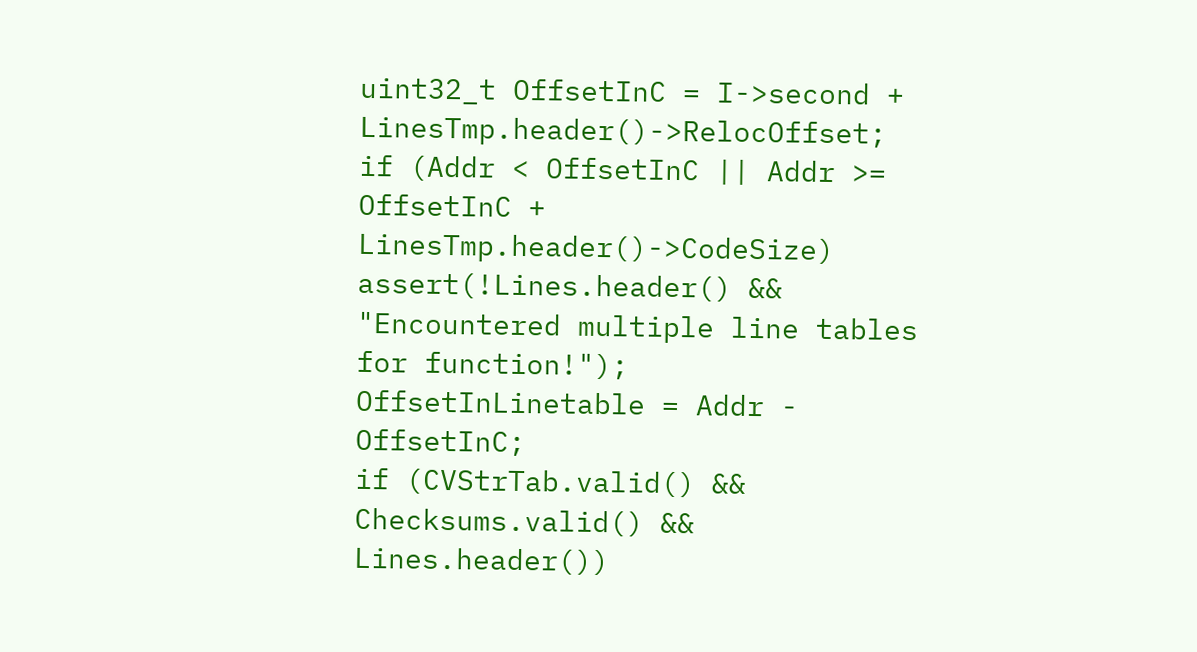uint32_t OffsetInC = I->second + LinesTmp.header()->RelocOffset;
if (Addr < OffsetInC || Addr >= OffsetInC + LinesTmp.header()->CodeSize)
assert(!Lines.header() &&
"Encountered multiple line tables for function!");
OffsetInLinetable = Addr - OffsetInC;
if (CVStrTab.valid() && Checksums.valid() && Lines.header())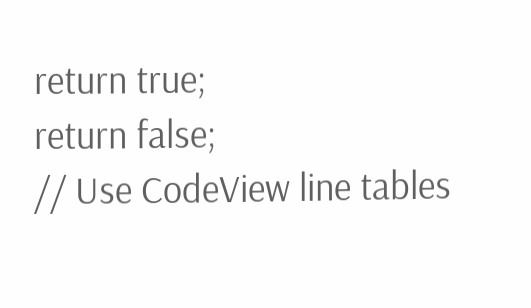return true;
return false;
// Use CodeView line tables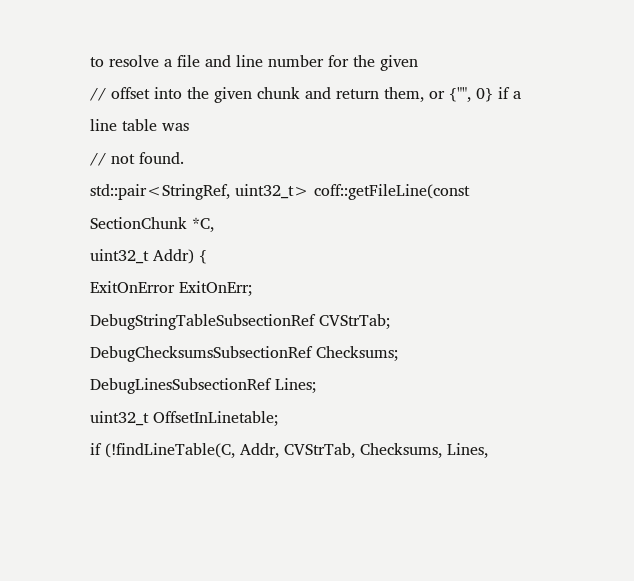to resolve a file and line number for the given
// offset into the given chunk and return them, or {"", 0} if a line table was
// not found.
std::pair<StringRef, uint32_t> coff::getFileLine(const SectionChunk *C,
uint32_t Addr) {
ExitOnError ExitOnErr;
DebugStringTableSubsectionRef CVStrTab;
DebugChecksumsSubsectionRef Checksums;
DebugLinesSubsectionRef Lines;
uint32_t OffsetInLinetable;
if (!findLineTable(C, Addr, CVStrTab, Checksums, Lines,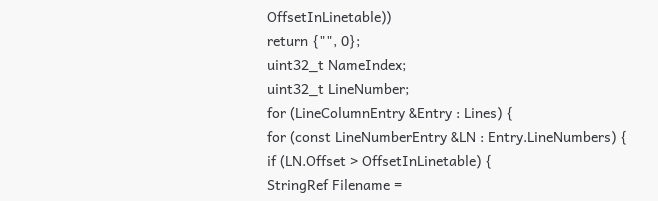OffsetInLinetable))
return {"", 0};
uint32_t NameIndex;
uint32_t LineNumber;
for (LineColumnEntry &Entry : Lines) {
for (const LineNumberEntry &LN : Entry.LineNumbers) {
if (LN.Offset > OffsetInLinetable) {
StringRef Filename =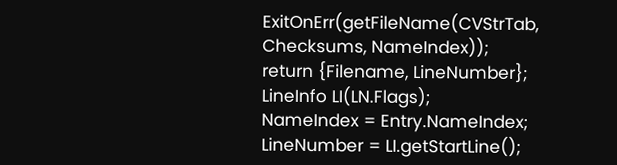ExitOnErr(getFileName(CVStrTab, Checksums, NameIndex));
return {Filename, LineNumber};
LineInfo LI(LN.Flags);
NameIndex = Entry.NameIndex;
LineNumber = LI.getStartLine();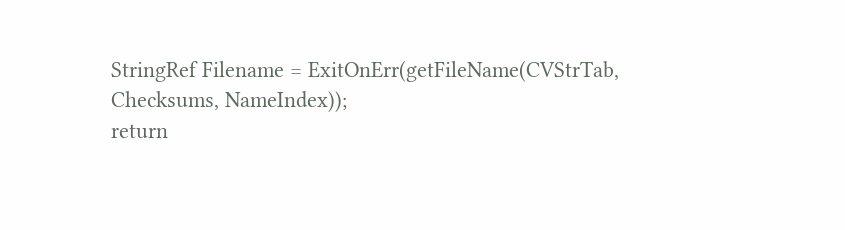StringRef Filename = ExitOnErr(getFileName(CVStrTab, Checksums, NameIndex));
return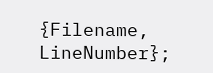{Filename, LineNumber};